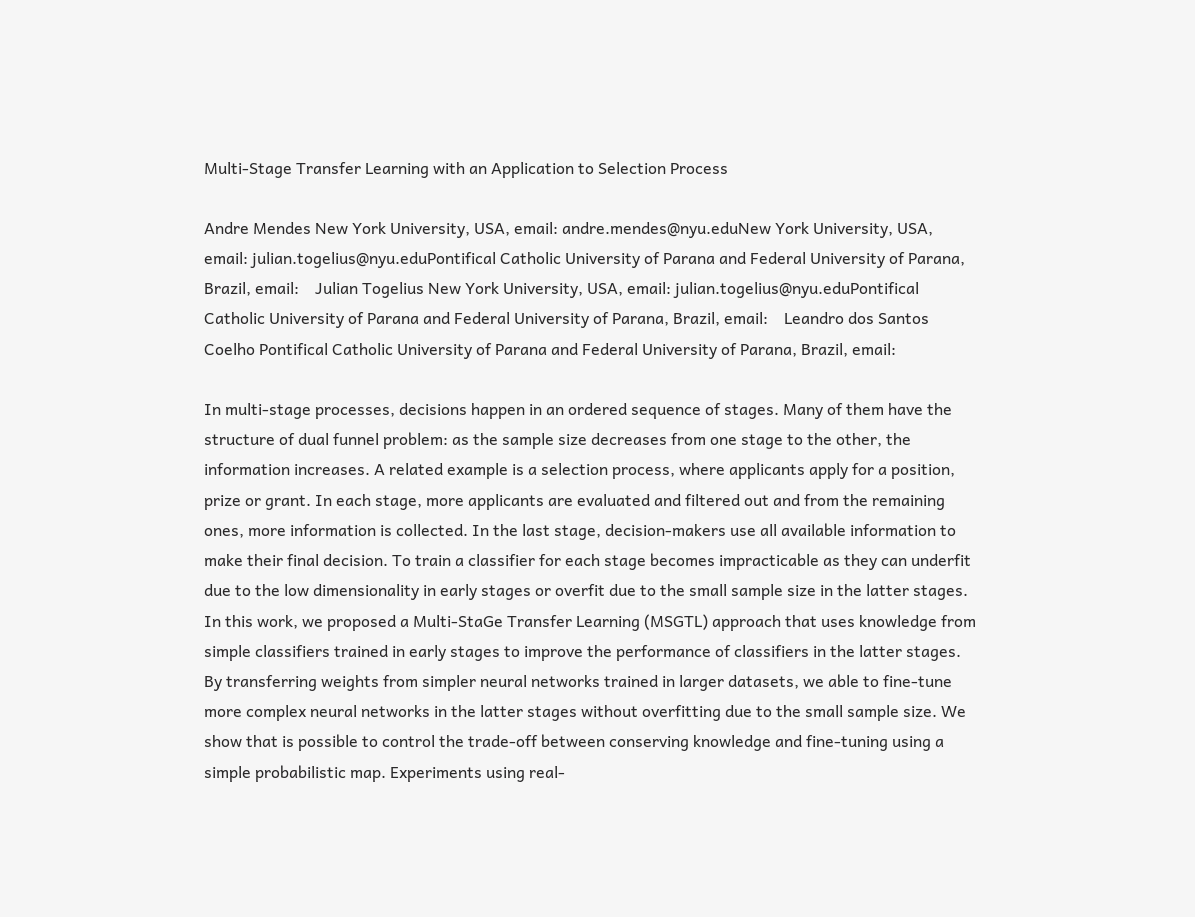Multi-Stage Transfer Learning with an Application to Selection Process

Andre Mendes New York University, USA, email: andre.mendes@nyu.eduNew York University, USA, email: julian.togelius@nyu.eduPontifical Catholic University of Parana and Federal University of Parana, Brazil, email:    Julian Togelius New York University, USA, email: julian.togelius@nyu.eduPontifical Catholic University of Parana and Federal University of Parana, Brazil, email:    Leandro dos Santos Coelho Pontifical Catholic University of Parana and Federal University of Parana, Brazil, email:

In multi-stage processes, decisions happen in an ordered sequence of stages. Many of them have the structure of dual funnel problem: as the sample size decreases from one stage to the other, the information increases. A related example is a selection process, where applicants apply for a position, prize or grant. In each stage, more applicants are evaluated and filtered out and from the remaining ones, more information is collected. In the last stage, decision-makers use all available information to make their final decision. To train a classifier for each stage becomes impracticable as they can underfit due to the low dimensionality in early stages or overfit due to the small sample size in the latter stages. In this work, we proposed a Multi-StaGe Transfer Learning (MSGTL) approach that uses knowledge from simple classifiers trained in early stages to improve the performance of classifiers in the latter stages. By transferring weights from simpler neural networks trained in larger datasets, we able to fine-tune more complex neural networks in the latter stages without overfitting due to the small sample size. We show that is possible to control the trade-off between conserving knowledge and fine-tuning using a simple probabilistic map. Experiments using real-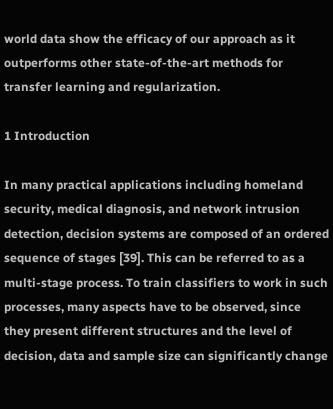world data show the efficacy of our approach as it outperforms other state-of-the-art methods for transfer learning and regularization.

1 Introduction

In many practical applications including homeland security, medical diagnosis, and network intrusion detection, decision systems are composed of an ordered sequence of stages [39]. This can be referred to as a multi-stage process. To train classifiers to work in such processes, many aspects have to be observed, since they present different structures and the level of decision, data and sample size can significantly change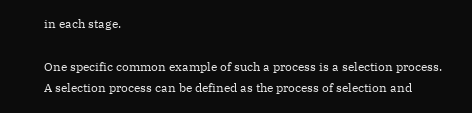in each stage.

One specific common example of such a process is a selection process. A selection process can be defined as the process of selection and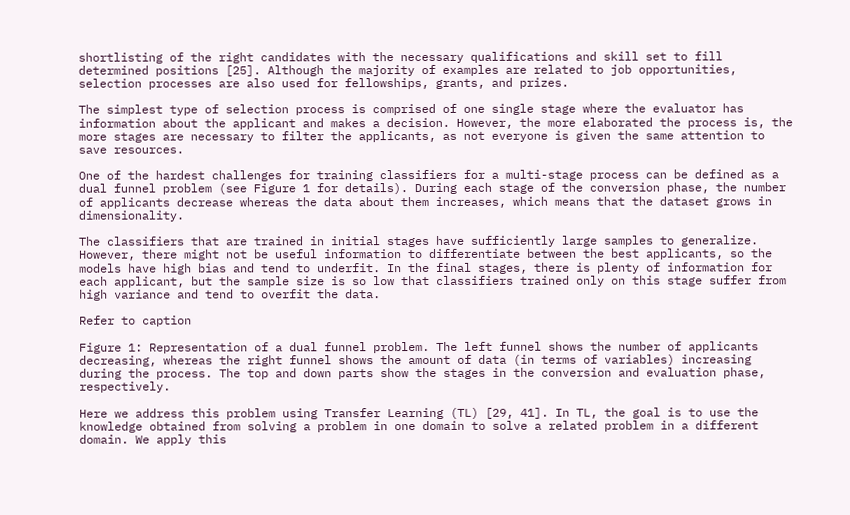shortlisting of the right candidates with the necessary qualifications and skill set to fill determined positions [25]. Although the majority of examples are related to job opportunities, selection processes are also used for fellowships, grants, and prizes.

The simplest type of selection process is comprised of one single stage where the evaluator has information about the applicant and makes a decision. However, the more elaborated the process is, the more stages are necessary to filter the applicants, as not everyone is given the same attention to save resources.

One of the hardest challenges for training classifiers for a multi-stage process can be defined as a dual funnel problem (see Figure 1 for details). During each stage of the conversion phase, the number of applicants decrease whereas the data about them increases, which means that the dataset grows in dimensionality.

The classifiers that are trained in initial stages have sufficiently large samples to generalize. However, there might not be useful information to differentiate between the best applicants, so the models have high bias and tend to underfit. In the final stages, there is plenty of information for each applicant, but the sample size is so low that classifiers trained only on this stage suffer from high variance and tend to overfit the data.

Refer to caption

Figure 1: Representation of a dual funnel problem. The left funnel shows the number of applicants decreasing, whereas the right funnel shows the amount of data (in terms of variables) increasing during the process. The top and down parts show the stages in the conversion and evaluation phase, respectively.

Here we address this problem using Transfer Learning (TL) [29, 41]. In TL, the goal is to use the knowledge obtained from solving a problem in one domain to solve a related problem in a different domain. We apply this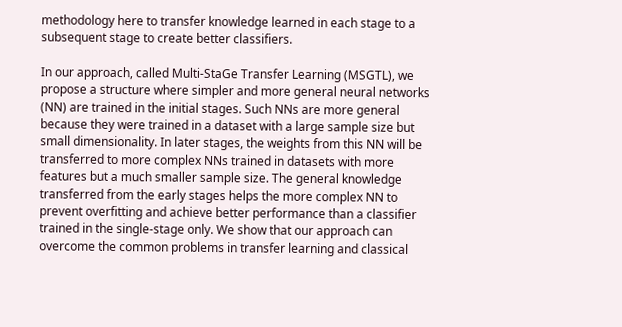methodology here to transfer knowledge learned in each stage to a subsequent stage to create better classifiers.

In our approach, called Multi-StaGe Transfer Learning (MSGTL), we propose a structure where simpler and more general neural networks (NN) are trained in the initial stages. Such NNs are more general because they were trained in a dataset with a large sample size but small dimensionality. In later stages, the weights from this NN will be transferred to more complex NNs trained in datasets with more features but a much smaller sample size. The general knowledge transferred from the early stages helps the more complex NN to prevent overfitting and achieve better performance than a classifier trained in the single-stage only. We show that our approach can overcome the common problems in transfer learning and classical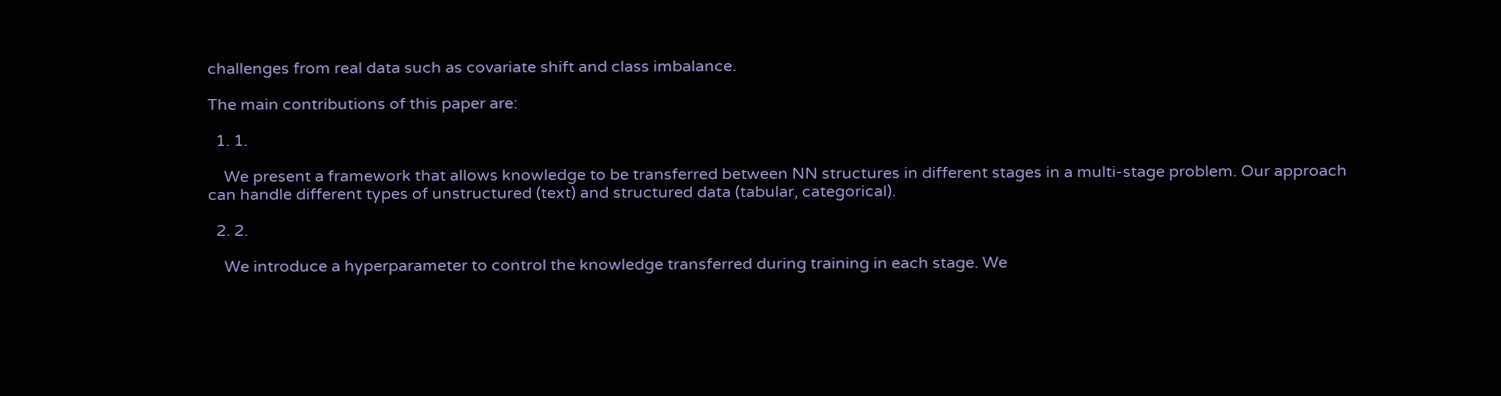challenges from real data such as covariate shift and class imbalance.

The main contributions of this paper are:

  1. 1.

    We present a framework that allows knowledge to be transferred between NN structures in different stages in a multi-stage problem. Our approach can handle different types of unstructured (text) and structured data (tabular, categorical).

  2. 2.

    We introduce a hyperparameter to control the knowledge transferred during training in each stage. We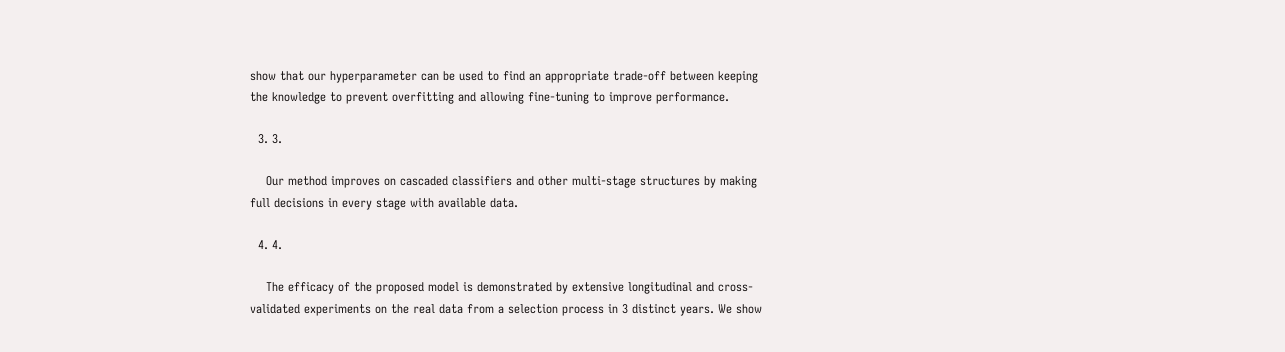show that our hyperparameter can be used to find an appropriate trade-off between keeping the knowledge to prevent overfitting and allowing fine-tuning to improve performance.

  3. 3.

    Our method improves on cascaded classifiers and other multi-stage structures by making full decisions in every stage with available data.

  4. 4.

    The efficacy of the proposed model is demonstrated by extensive longitudinal and cross-validated experiments on the real data from a selection process in 3 distinct years. We show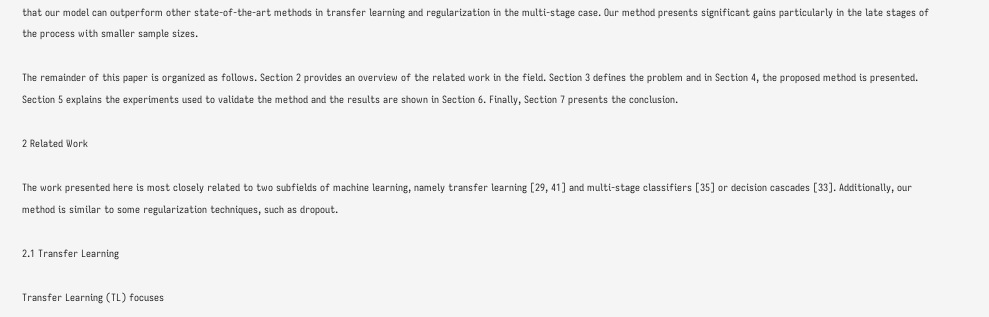that our model can outperform other state-of-the-art methods in transfer learning and regularization in the multi-stage case. Our method presents significant gains particularly in the late stages of the process with smaller sample sizes.

The remainder of this paper is organized as follows. Section 2 provides an overview of the related work in the field. Section 3 defines the problem and in Section 4, the proposed method is presented. Section 5 explains the experiments used to validate the method and the results are shown in Section 6. Finally, Section 7 presents the conclusion.

2 Related Work

The work presented here is most closely related to two subfields of machine learning, namely transfer learning [29, 41] and multi-stage classifiers [35] or decision cascades [33]. Additionally, our method is similar to some regularization techniques, such as dropout.

2.1 Transfer Learning

Transfer Learning (TL) focuses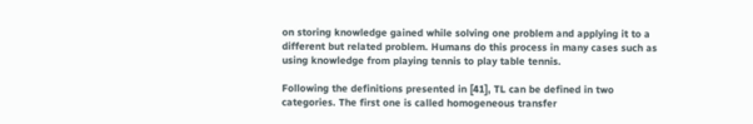on storing knowledge gained while solving one problem and applying it to a different but related problem. Humans do this process in many cases such as using knowledge from playing tennis to play table tennis.

Following the definitions presented in [41], TL can be defined in two categories. The first one is called homogeneous transfer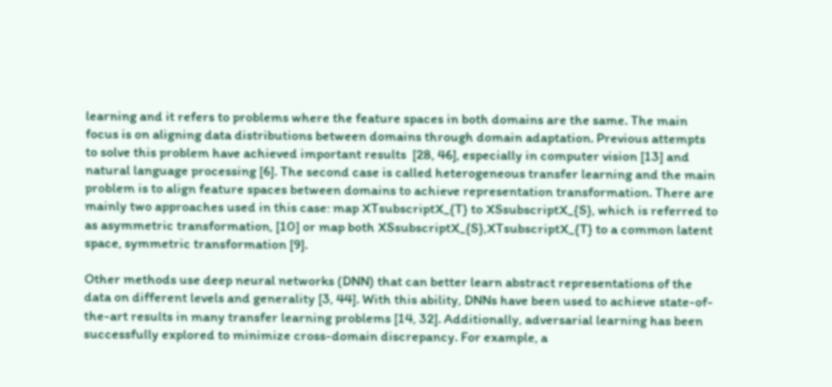learning and it refers to problems where the feature spaces in both domains are the same. The main focus is on aligning data distributions between domains through domain adaptation. Previous attempts to solve this problem have achieved important results  [28, 46], especially in computer vision [13] and natural language processing [6]. The second case is called heterogeneous transfer learning and the main problem is to align feature spaces between domains to achieve representation transformation. There are mainly two approaches used in this case: map XTsubscriptX_{T} to XSsubscriptX_{S}, which is referred to as asymmetric transformation, [10] or map both XSsubscriptX_{S},XTsubscriptX_{T} to a common latent space, symmetric transformation [9].

Other methods use deep neural networks (DNN) that can better learn abstract representations of the data on different levels and generality [3, 44]. With this ability, DNNs have been used to achieve state-of-the-art results in many transfer learning problems [14, 32]. Additionally, adversarial learning has been successfully explored to minimize cross-domain discrepancy. For example, a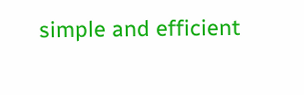simple and efficient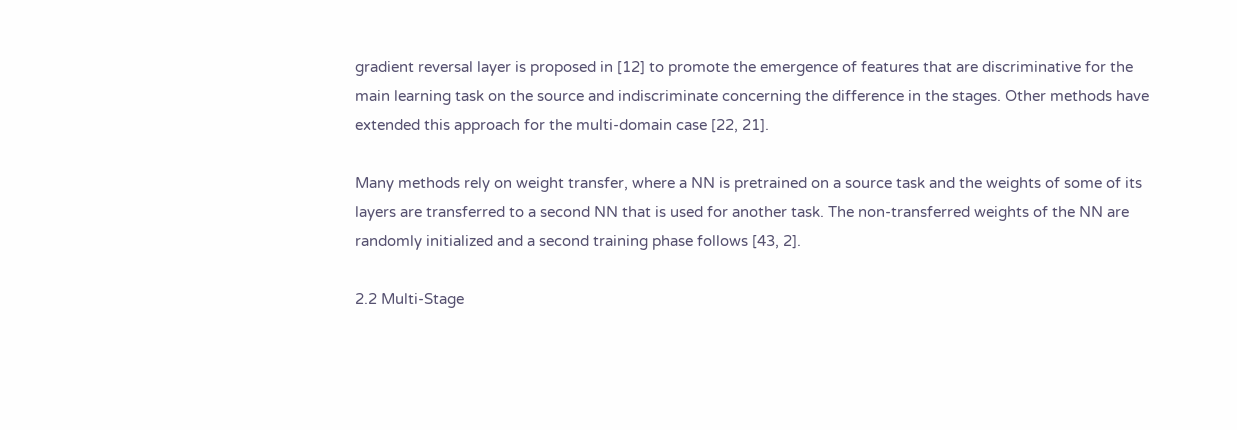gradient reversal layer is proposed in [12] to promote the emergence of features that are discriminative for the main learning task on the source and indiscriminate concerning the difference in the stages. Other methods have extended this approach for the multi-domain case [22, 21].

Many methods rely on weight transfer, where a NN is pretrained on a source task and the weights of some of its layers are transferred to a second NN that is used for another task. The non-transferred weights of the NN are randomly initialized and a second training phase follows [43, 2].

2.2 Multi-Stage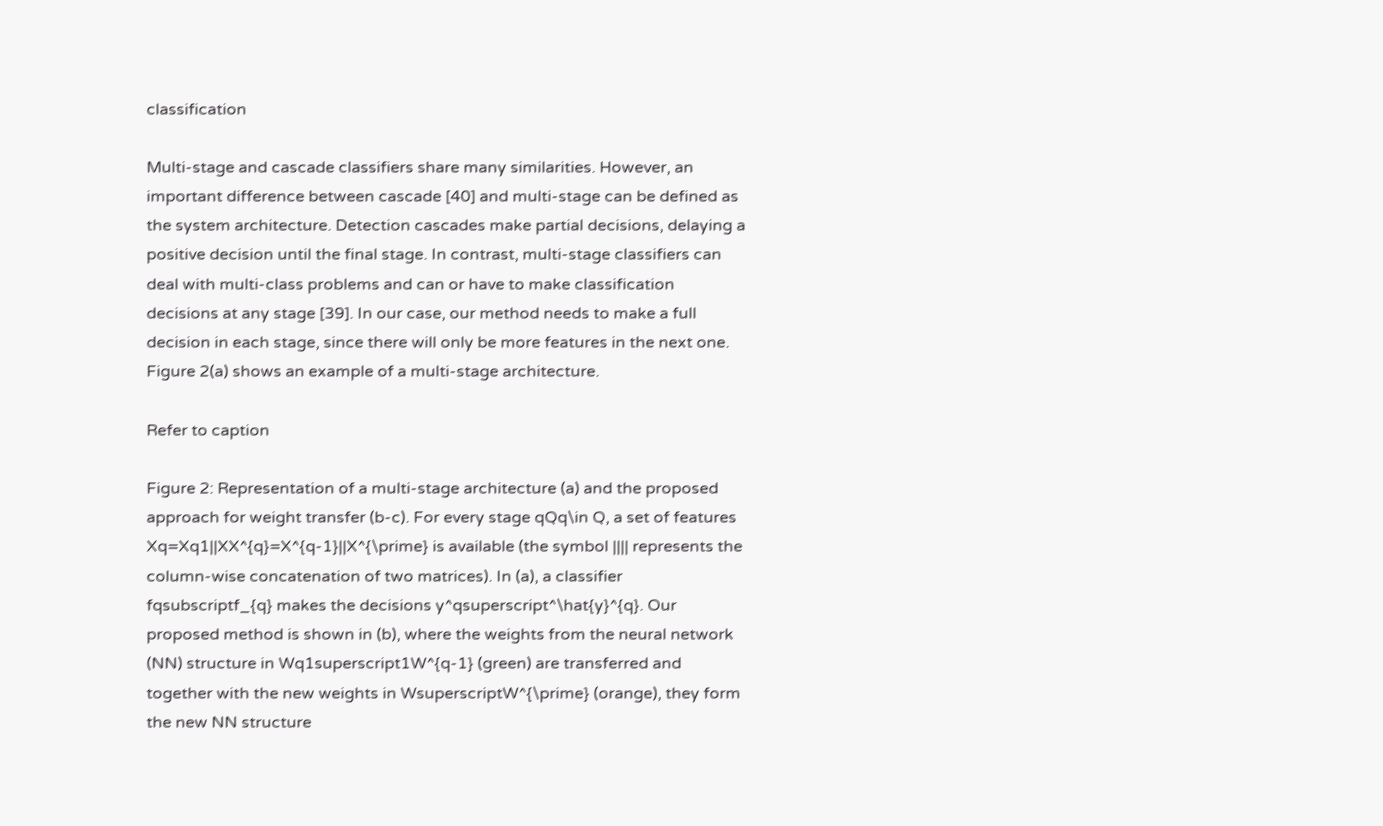classification

Multi-stage and cascade classifiers share many similarities. However, an important difference between cascade [40] and multi-stage can be defined as the system architecture. Detection cascades make partial decisions, delaying a positive decision until the final stage. In contrast, multi-stage classifiers can deal with multi-class problems and can or have to make classification decisions at any stage [39]. In our case, our method needs to make a full decision in each stage, since there will only be more features in the next one. Figure 2(a) shows an example of a multi-stage architecture.

Refer to caption

Figure 2: Representation of a multi-stage architecture (a) and the proposed approach for weight transfer (b-c). For every stage qQq\in Q, a set of features Xq=Xq1||XX^{q}=X^{q-1}||X^{\prime} is available (the symbol |||| represents the column-wise concatenation of two matrices). In (a), a classifier fqsubscriptf_{q} makes the decisions y^qsuperscript^\hat{y}^{q}. Our proposed method is shown in (b), where the weights from the neural network (NN) structure in Wq1superscript1W^{q-1} (green) are transferred and together with the new weights in WsuperscriptW^{\prime} (orange), they form the new NN structure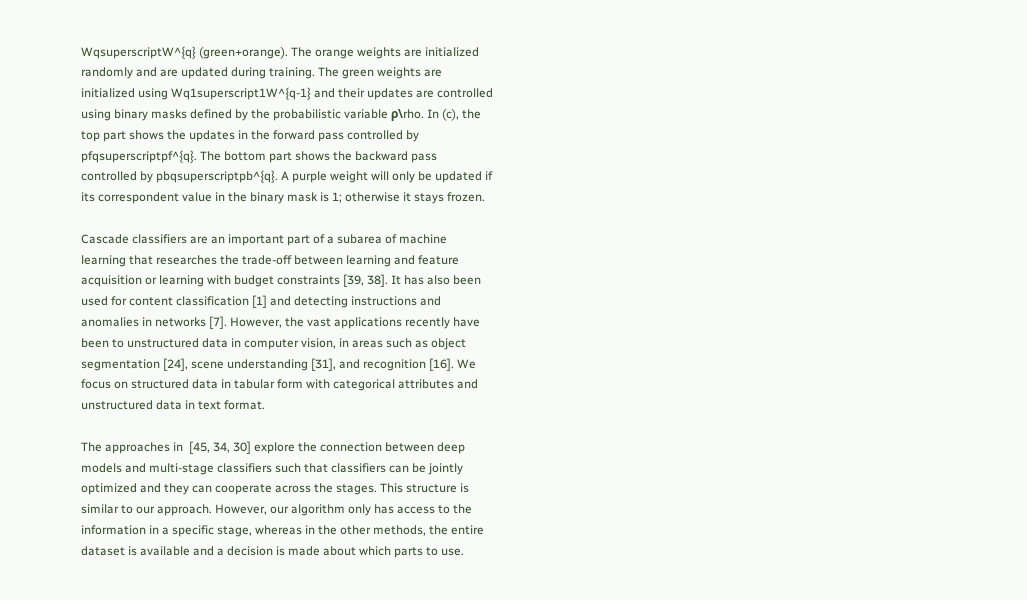WqsuperscriptW^{q} (green+orange). The orange weights are initialized randomly and are updated during training. The green weights are initialized using Wq1superscript1W^{q-1} and their updates are controlled using binary masks defined by the probabilistic variable ρ\rho. In (c), the top part shows the updates in the forward pass controlled by pfqsuperscriptpf^{q}. The bottom part shows the backward pass controlled by pbqsuperscriptpb^{q}. A purple weight will only be updated if its correspondent value in the binary mask is 1; otherwise it stays frozen.

Cascade classifiers are an important part of a subarea of machine learning that researches the trade-off between learning and feature acquisition or learning with budget constraints [39, 38]. It has also been used for content classification [1] and detecting instructions and anomalies in networks [7]. However, the vast applications recently have been to unstructured data in computer vision, in areas such as object segmentation [24], scene understanding [31], and recognition [16]. We focus on structured data in tabular form with categorical attributes and unstructured data in text format.

The approaches in  [45, 34, 30] explore the connection between deep models and multi-stage classifiers such that classifiers can be jointly optimized and they can cooperate across the stages. This structure is similar to our approach. However, our algorithm only has access to the information in a specific stage, whereas in the other methods, the entire dataset is available and a decision is made about which parts to use.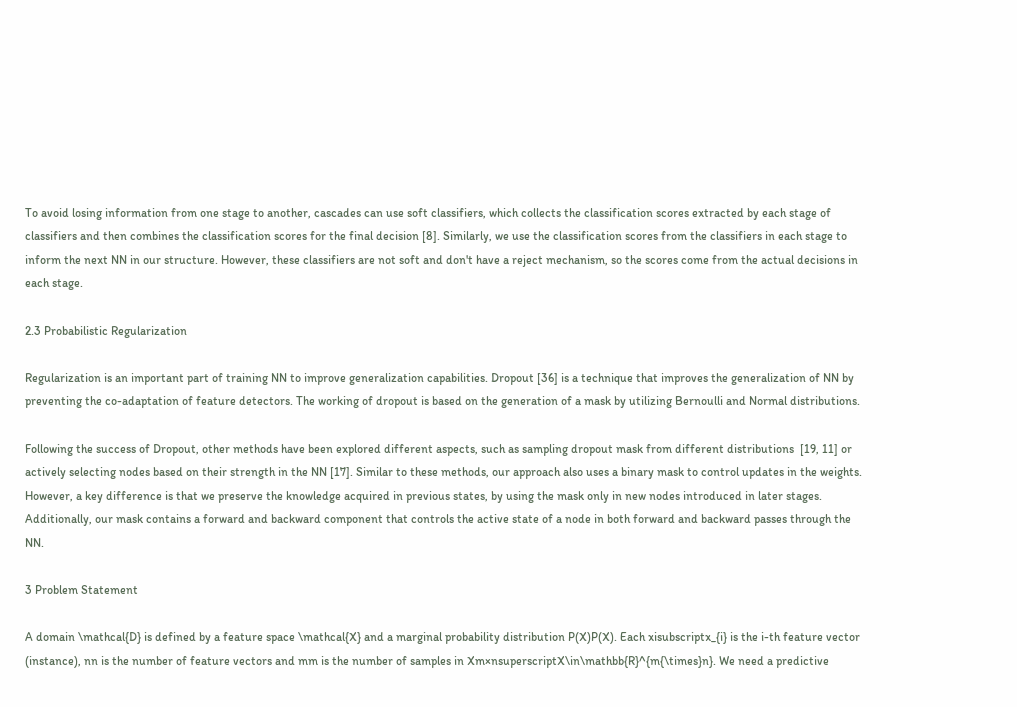To avoid losing information from one stage to another, cascades can use soft classifiers, which collects the classification scores extracted by each stage of classifiers and then combines the classification scores for the final decision [8]. Similarly, we use the classification scores from the classifiers in each stage to inform the next NN in our structure. However, these classifiers are not soft and don't have a reject mechanism, so the scores come from the actual decisions in each stage.

2.3 Probabilistic Regularization

Regularization is an important part of training NN to improve generalization capabilities. Dropout [36] is a technique that improves the generalization of NN by preventing the co-adaptation of feature detectors. The working of dropout is based on the generation of a mask by utilizing Bernoulli and Normal distributions.

Following the success of Dropout, other methods have been explored different aspects, such as sampling dropout mask from different distributions  [19, 11] or actively selecting nodes based on their strength in the NN [17]. Similar to these methods, our approach also uses a binary mask to control updates in the weights. However, a key difference is that we preserve the knowledge acquired in previous states, by using the mask only in new nodes introduced in later stages. Additionally, our mask contains a forward and backward component that controls the active state of a node in both forward and backward passes through the NN.

3 Problem Statement

A domain \mathcal{D} is defined by a feature space \mathcal{X} and a marginal probability distribution P(X)P(X). Each xisubscriptx_{i} is the i-th feature vector (instance), nn is the number of feature vectors and mm is the number of samples in Xm×nsuperscriptX\in\mathbb{R}^{m{\times}n}. We need a predictive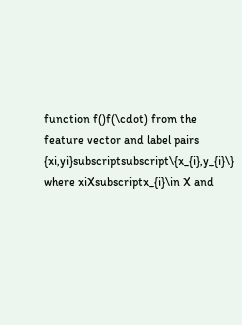function f()f(\cdot) from the feature vector and label pairs {xi,yi}subscriptsubscript\{x_{i},y_{i}\} where xiXsubscriptx_{i}\in X and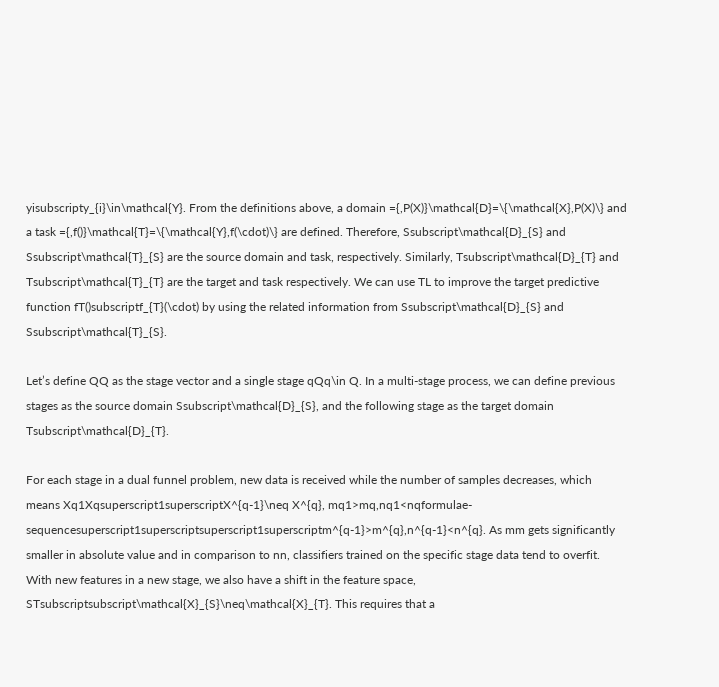yisubscripty_{i}\in\mathcal{Y}. From the definitions above, a domain ={,P(X)}\mathcal{D}=\{\mathcal{X},P(X)\} and a task ={,f()}\mathcal{T}=\{\mathcal{Y},f(\cdot)\} are defined. Therefore, Ssubscript\mathcal{D}_{S} and Ssubscript\mathcal{T}_{S} are the source domain and task, respectively. Similarly, Tsubscript\mathcal{D}_{T} and Tsubscript\mathcal{T}_{T} are the target and task respectively. We can use TL to improve the target predictive function fT()subscriptf_{T}(\cdot) by using the related information from Ssubscript\mathcal{D}_{S} and Ssubscript\mathcal{T}_{S}.

Let’s define QQ as the stage vector and a single stage qQq\in Q. In a multi-stage process, we can define previous stages as the source domain Ssubscript\mathcal{D}_{S}, and the following stage as the target domain Tsubscript\mathcal{D}_{T}.

For each stage in a dual funnel problem, new data is received while the number of samples decreases, which means Xq1Xqsuperscript1superscriptX^{q-1}\neq X^{q}, mq1>mq,nq1<nqformulae-sequencesuperscript1superscriptsuperscript1superscriptm^{q-1}>m^{q},n^{q-1}<n^{q}. As mm gets significantly smaller in absolute value and in comparison to nn, classifiers trained on the specific stage data tend to overfit. With new features in a new stage, we also have a shift in the feature space, STsubscriptsubscript\mathcal{X}_{S}\neq\mathcal{X}_{T}. This requires that a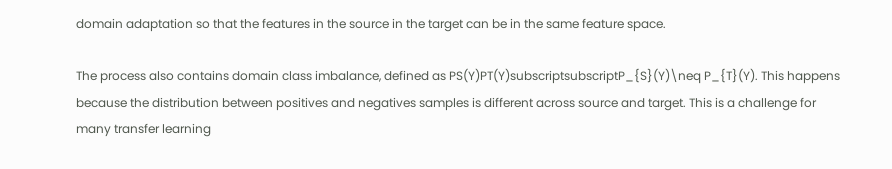domain adaptation so that the features in the source in the target can be in the same feature space.

The process also contains domain class imbalance, defined as PS(Y)PT(Y)subscriptsubscriptP_{S}(Y)\neq P_{T}(Y). This happens because the distribution between positives and negatives samples is different across source and target. This is a challenge for many transfer learning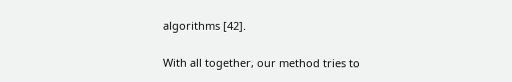algorithms [42].

With all together, our method tries to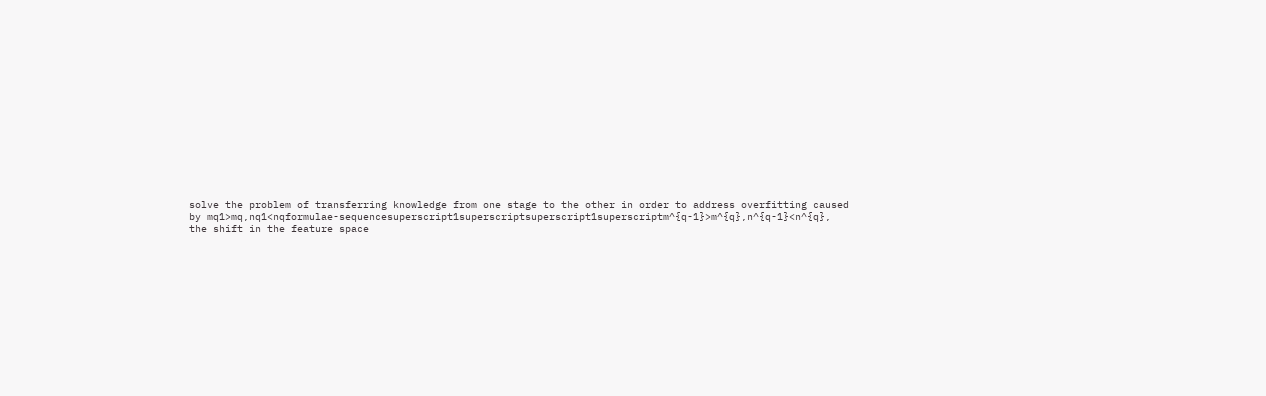solve the problem of transferring knowledge from one stage to the other in order to address overfitting caused by mq1>mq,nq1<nqformulae-sequencesuperscript1superscriptsuperscript1superscriptm^{q-1}>m^{q},n^{q-1}<n^{q}, the shift in the feature space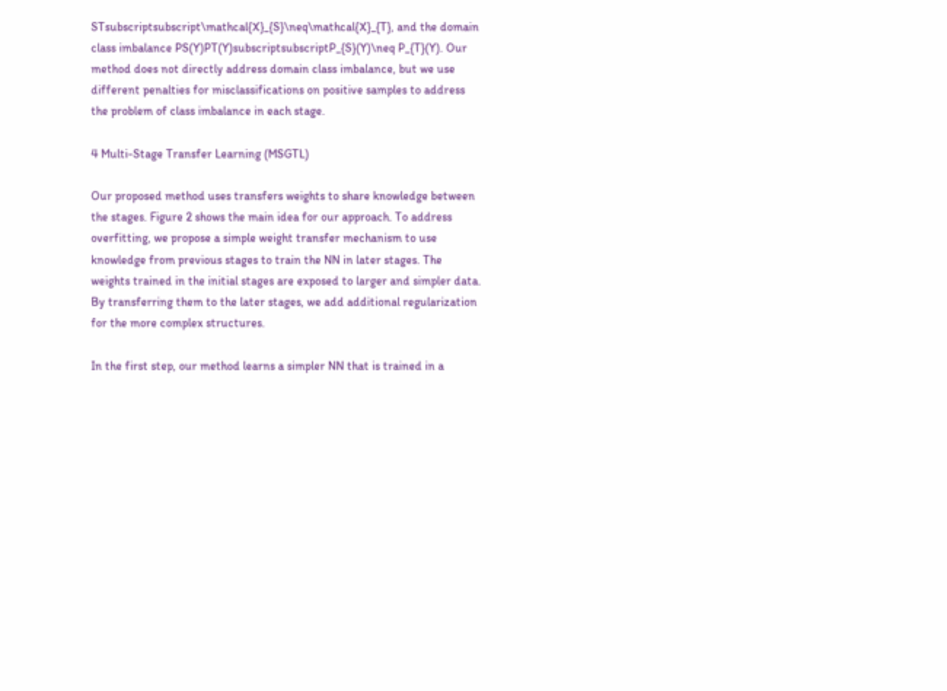STsubscriptsubscript\mathcal{X}_{S}\neq\mathcal{X}_{T}, and the domain class imbalance PS(Y)PT(Y)subscriptsubscriptP_{S}(Y)\neq P_{T}(Y). Our method does not directly address domain class imbalance, but we use different penalties for misclassifications on positive samples to address the problem of class imbalance in each stage.

4 Multi-Stage Transfer Learning (MSGTL)

Our proposed method uses transfers weights to share knowledge between the stages. Figure 2 shows the main idea for our approach. To address overfitting, we propose a simple weight transfer mechanism to use knowledge from previous stages to train the NN in later stages. The weights trained in the initial stages are exposed to larger and simpler data. By transferring them to the later stages, we add additional regularization for the more complex structures.

In the first step, our method learns a simpler NN that is trained in a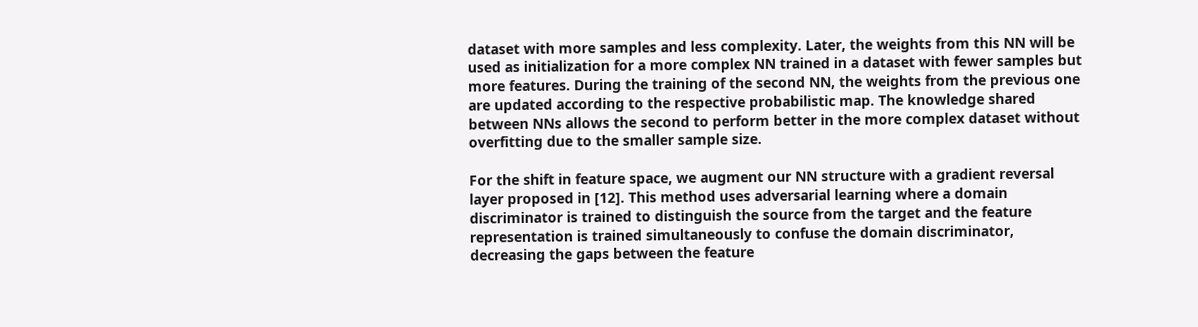dataset with more samples and less complexity. Later, the weights from this NN will be used as initialization for a more complex NN trained in a dataset with fewer samples but more features. During the training of the second NN, the weights from the previous one are updated according to the respective probabilistic map. The knowledge shared between NNs allows the second to perform better in the more complex dataset without overfitting due to the smaller sample size.

For the shift in feature space, we augment our NN structure with a gradient reversal layer proposed in [12]. This method uses adversarial learning where a domain discriminator is trained to distinguish the source from the target and the feature representation is trained simultaneously to confuse the domain discriminator, decreasing the gaps between the feature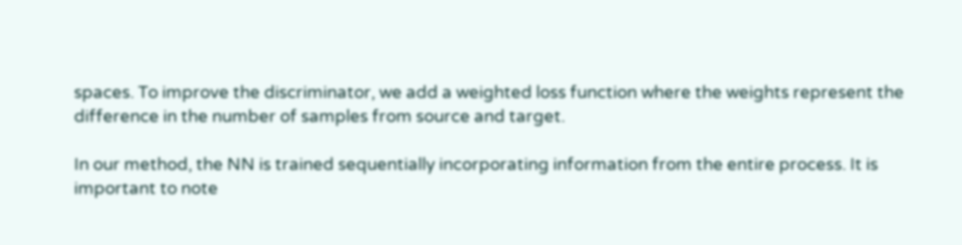spaces. To improve the discriminator, we add a weighted loss function where the weights represent the difference in the number of samples from source and target.

In our method, the NN is trained sequentially incorporating information from the entire process. It is important to note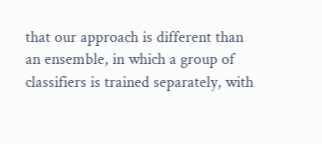that our approach is different than an ensemble, in which a group of classifiers is trained separately, with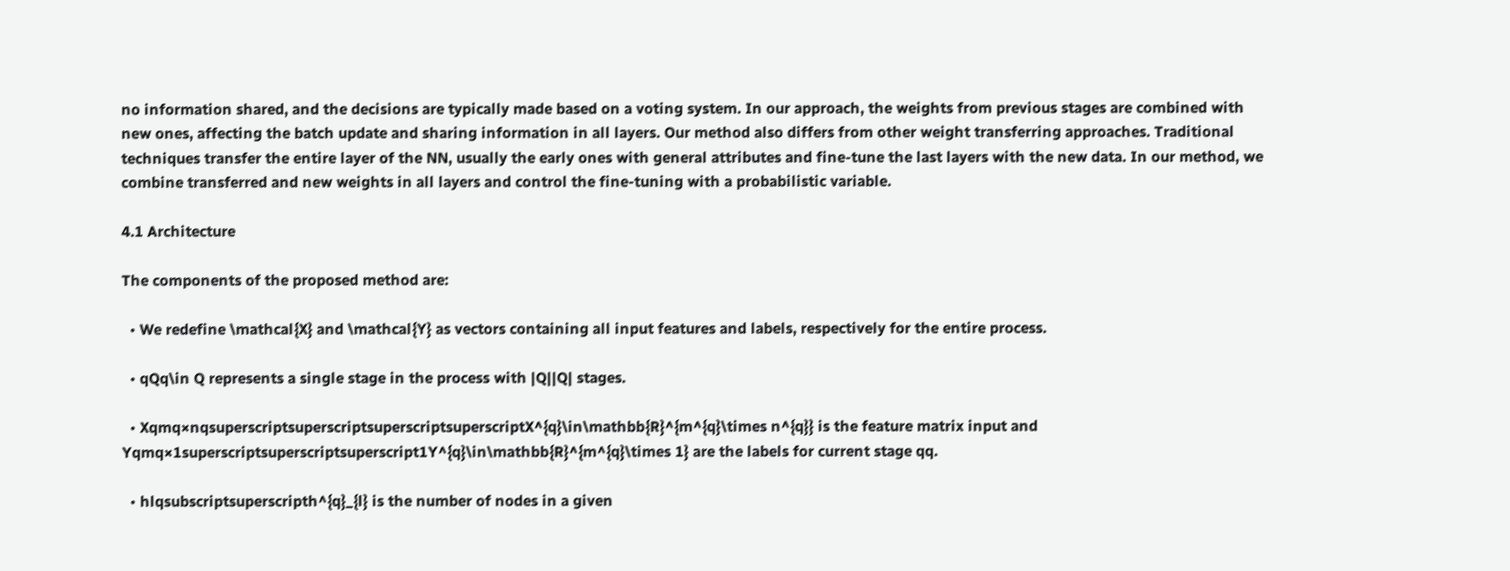no information shared, and the decisions are typically made based on a voting system. In our approach, the weights from previous stages are combined with new ones, affecting the batch update and sharing information in all layers. Our method also differs from other weight transferring approaches. Traditional techniques transfer the entire layer of the NN, usually the early ones with general attributes and fine-tune the last layers with the new data. In our method, we combine transferred and new weights in all layers and control the fine-tuning with a probabilistic variable.

4.1 Architecture

The components of the proposed method are:

  • We redefine \mathcal{X} and \mathcal{Y} as vectors containing all input features and labels, respectively for the entire process.

  • qQq\in Q represents a single stage in the process with |Q||Q| stages.

  • Xqmq×nqsuperscriptsuperscriptsuperscriptsuperscriptX^{q}\in\mathbb{R}^{m^{q}\times n^{q}} is the feature matrix input and Yqmq×1superscriptsuperscriptsuperscript1Y^{q}\in\mathbb{R}^{m^{q}\times 1} are the labels for current stage qq.

  • hlqsubscriptsuperscripth^{q}_{l} is the number of nodes in a given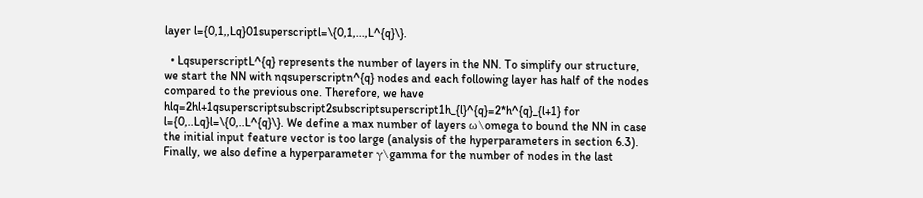layer l={0,1,,Lq}01superscriptl=\{0,1,...,L^{q}\}.

  • LqsuperscriptL^{q} represents the number of layers in the NN. To simplify our structure, we start the NN with nqsuperscriptn^{q} nodes and each following layer has half of the nodes compared to the previous one. Therefore, we have hlq=2hl+1qsuperscriptsubscript2subscriptsuperscript1h_{l}^{q}=2*h^{q}_{l+1} for l={0,..Lq}l=\{0,..L^{q}\}. We define a max number of layers ω\omega to bound the NN in case the initial input feature vector is too large (analysis of the hyperparameters in section 6.3). Finally, we also define a hyperparameter γ\gamma for the number of nodes in the last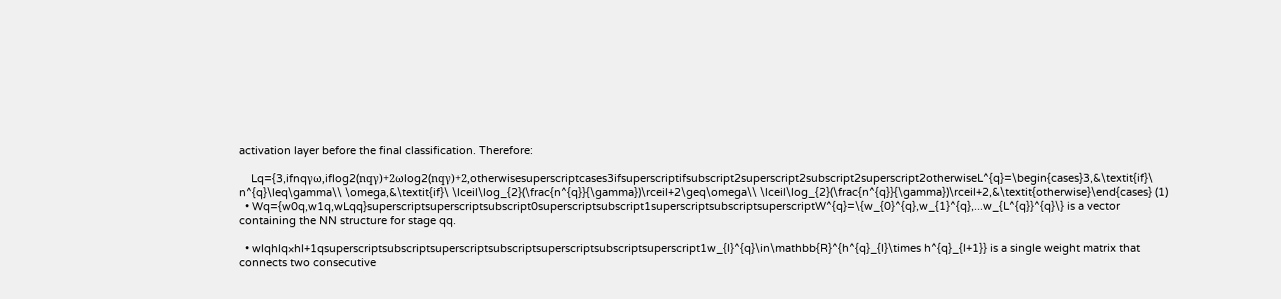activation layer before the final classification. Therefore:

    Lq={3,ifnqγω,iflog2(nqγ)+2ωlog2(nqγ)+2,otherwisesuperscriptcases3ifsuperscriptifsubscript2superscript2subscript2superscript2otherwiseL^{q}=\begin{cases}3,&\textit{if}\ n^{q}\leq\gamma\\ \omega,&\textit{if}\ \lceil\log_{2}(\frac{n^{q}}{\gamma})\rceil+2\geq\omega\\ \lceil\log_{2}(\frac{n^{q}}{\gamma})\rceil+2,&\textit{otherwise}\end{cases} (1)
  • Wq={w0q,w1q,wLqq}superscriptsuperscriptsubscript0superscriptsubscript1superscriptsubscriptsuperscriptW^{q}=\{w_{0}^{q},w_{1}^{q},...w_{L^{q}}^{q}\} is a vector containing the NN structure for stage qq.

  • wlqhlq×hl+1qsuperscriptsubscriptsuperscriptsubscriptsuperscriptsubscriptsuperscript1w_{l}^{q}\in\mathbb{R}^{h^{q}_{l}\times h^{q}_{l+1}} is a single weight matrix that connects two consecutive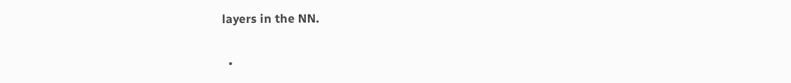layers in the NN.

  •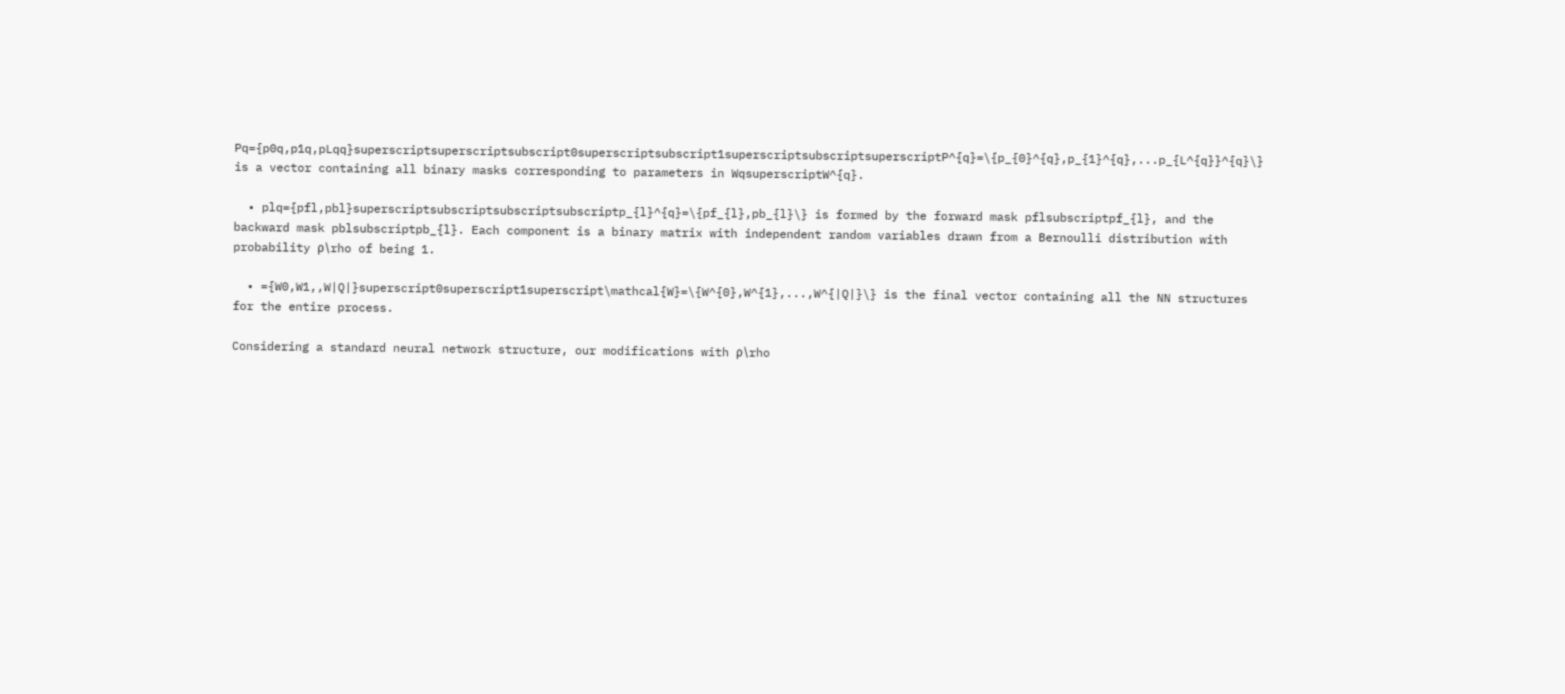Pq={p0q,p1q,pLqq}superscriptsuperscriptsubscript0superscriptsubscript1superscriptsubscriptsuperscriptP^{q}=\{p_{0}^{q},p_{1}^{q},...p_{L^{q}}^{q}\} is a vector containing all binary masks corresponding to parameters in WqsuperscriptW^{q}.

  • plq={pfl,pbl}superscriptsubscriptsubscriptsubscriptp_{l}^{q}=\{pf_{l},pb_{l}\} is formed by the forward mask pflsubscriptpf_{l}, and the backward mask pblsubscriptpb_{l}. Each component is a binary matrix with independent random variables drawn from a Bernoulli distribution with probability ρ\rho of being 1.

  • ={W0,W1,,W|Q|}superscript0superscript1superscript\mathcal{W}=\{W^{0},W^{1},...,W^{|Q|}\} is the final vector containing all the NN structures for the entire process.

Considering a standard neural network structure, our modifications with ρ\rho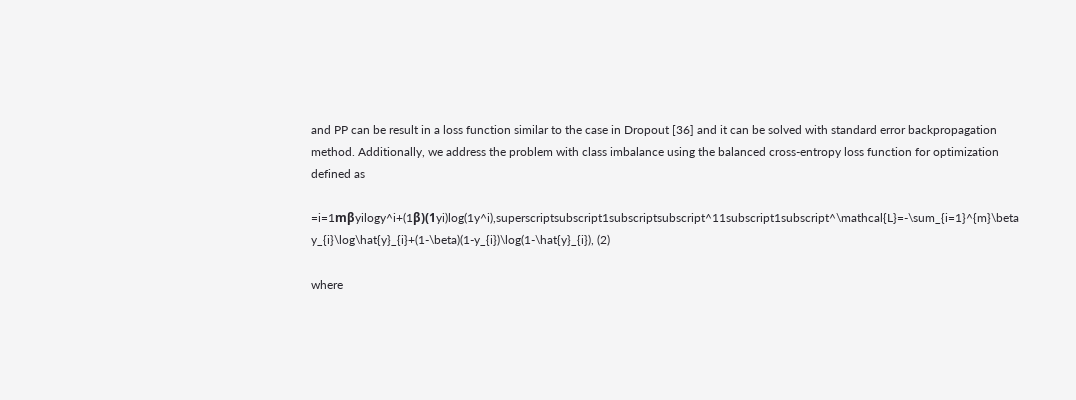and PP can be result in a loss function similar to the case in Dropout [36] and it can be solved with standard error backpropagation method. Additionally, we address the problem with class imbalance using the balanced cross-entropy loss function for optimization defined as

=i=1mβyilogy^i+(1β)(1yi)log(1y^i),superscriptsubscript1subscriptsubscript^11subscript1subscript^\mathcal{L}=-\sum_{i=1}^{m}\beta y_{i}\log\hat{y}_{i}+(1-\beta)(1-y_{i})\log(1-\hat{y}_{i}), (2)

where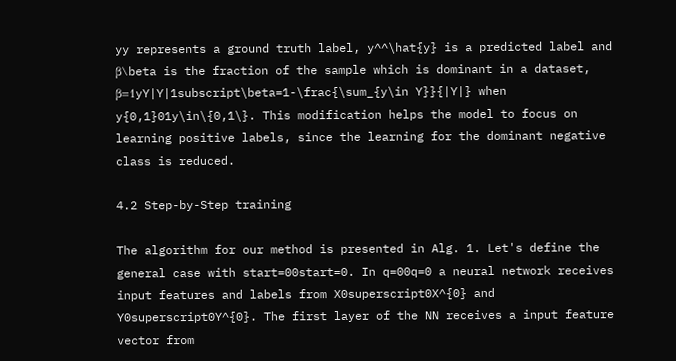yy represents a ground truth label, y^^\hat{y} is a predicted label and β\beta is the fraction of the sample which is dominant in a dataset, β=1yY|Y|1subscript\beta=1-\frac{\sum_{y\in Y}}{|Y|} when y{0,1}01y\in\{0,1\}. This modification helps the model to focus on learning positive labels, since the learning for the dominant negative class is reduced.

4.2 Step-by-Step training

The algorithm for our method is presented in Alg. 1. Let's define the general case with start=00start=0. In q=00q=0 a neural network receives input features and labels from X0superscript0X^{0} and Y0superscript0Y^{0}. The first layer of the NN receives a input feature vector from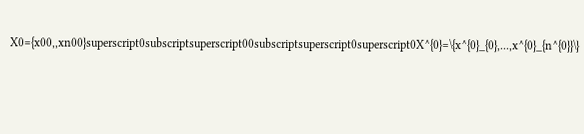X0={x00,,xn00}superscript0subscriptsuperscript00subscriptsuperscript0superscript0X^{0}=\{x^{0}_{0},...,x^{0}_{n^{0}}\}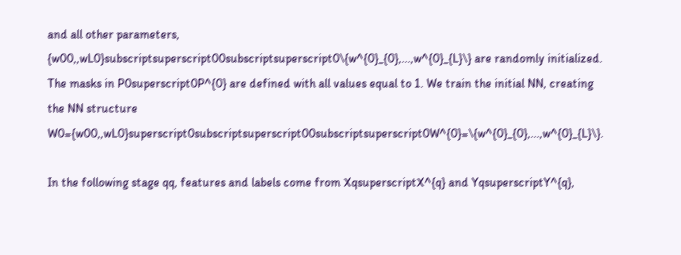and all other parameters, {w00,,wL0}subscriptsuperscript00subscriptsuperscript0\{w^{0}_{0},...,w^{0}_{L}\} are randomly initialized. The masks in P0superscript0P^{0} are defined with all values equal to 1. We train the initial NN, creating the NN structure W0={w00,,wL0}superscript0subscriptsuperscript00subscriptsuperscript0W^{0}=\{w^{0}_{0},...,w^{0}_{L}\}.

In the following stage qq, features and labels come from XqsuperscriptX^{q} and YqsuperscriptY^{q},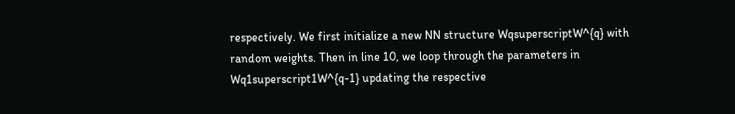respectively. We first initialize a new NN structure WqsuperscriptW^{q} with random weights. Then in line 10, we loop through the parameters in Wq1superscript1W^{q-1} updating the respective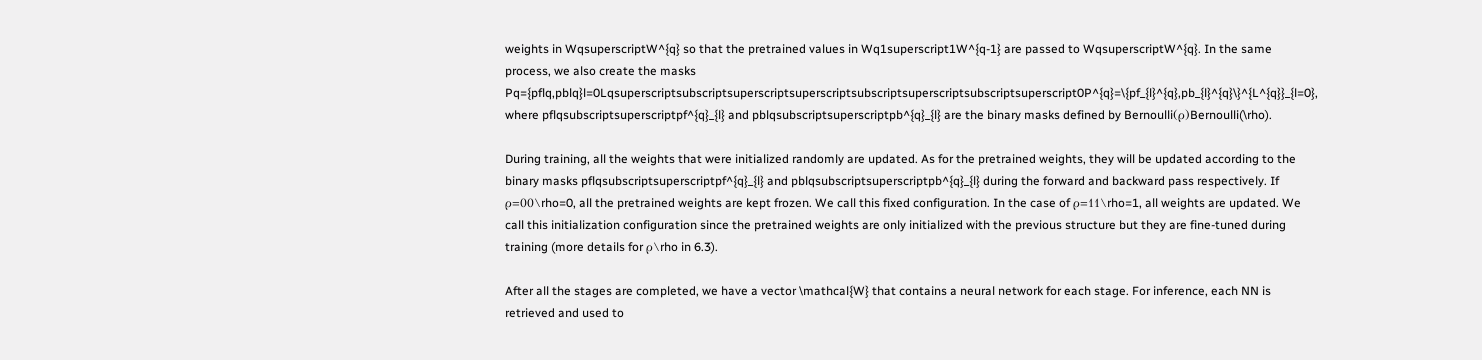weights in WqsuperscriptW^{q} so that the pretrained values in Wq1superscript1W^{q-1} are passed to WqsuperscriptW^{q}. In the same process, we also create the masks Pq={pflq,pblq}l=0Lqsuperscriptsubscriptsuperscriptsuperscriptsubscriptsuperscriptsubscriptsuperscript0P^{q}=\{pf_{l}^{q},pb_{l}^{q}\}^{L^{q}}_{l=0}, where pflqsubscriptsuperscriptpf^{q}_{l} and pblqsubscriptsuperscriptpb^{q}_{l} are the binary masks defined by Bernoulli(ρ)Bernoulli(\rho).

During training, all the weights that were initialized randomly are updated. As for the pretrained weights, they will be updated according to the binary masks pflqsubscriptsuperscriptpf^{q}_{l} and pblqsubscriptsuperscriptpb^{q}_{l} during the forward and backward pass respectively. If ρ=00\rho=0, all the pretrained weights are kept frozen. We call this fixed configuration. In the case of ρ=11\rho=1, all weights are updated. We call this initialization configuration since the pretrained weights are only initialized with the previous structure but they are fine-tuned during training (more details for ρ\rho in 6.3).

After all the stages are completed, we have a vector \mathcal{W} that contains a neural network for each stage. For inference, each NN is retrieved and used to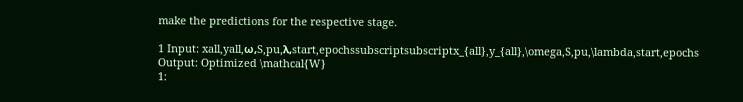make the predictions for the respective stage.

1 Input: xall,yall,ω,S,pu,λ,start,epochssubscriptsubscriptx_{all},y_{all},\omega,S,pu,\lambda,start,epochs
Output: Optimized \mathcal{W}
1: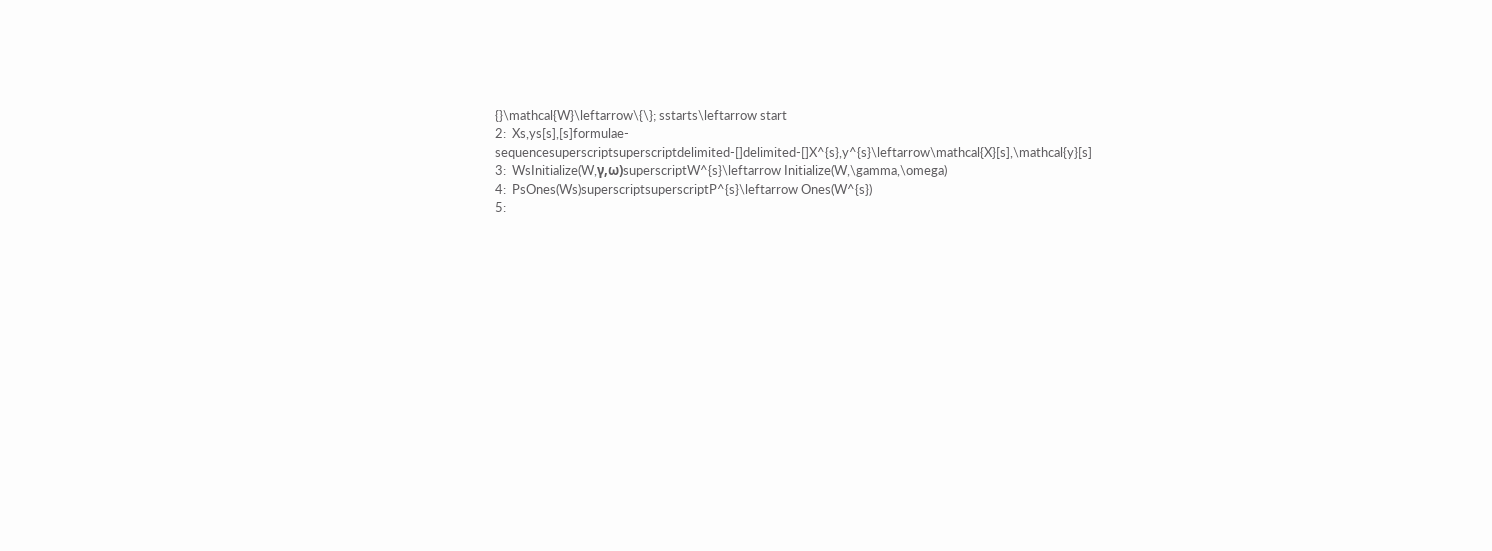{}\mathcal{W}\leftarrow\{\}; sstarts\leftarrow start
2:  Xs,ys[s],[s]formulae-sequencesuperscriptsuperscriptdelimited-[]delimited-[]X^{s},y^{s}\leftarrow\mathcal{X}[s],\mathcal{y}[s]
3:  WsInitialize(W,γ,ω)superscriptW^{s}\leftarrow Initialize(W,\gamma,\omega)
4:  PsOnes(Ws)superscriptsuperscriptP^{s}\leftarrow Ones(W^{s})
5: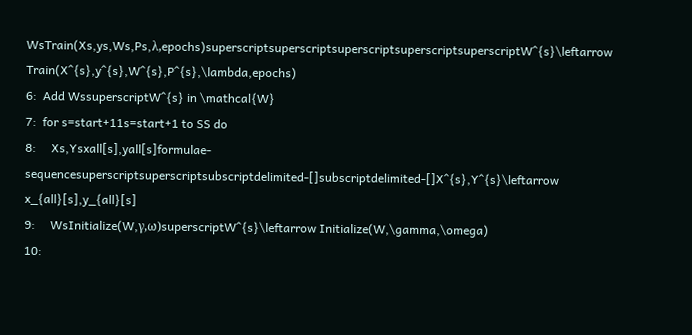WsTrain(Xs,ys,Ws,Ps,λ,epochs)superscriptsuperscriptsuperscriptsuperscriptsuperscriptW^{s}\leftarrow Train(X^{s},y^{s},W^{s},P^{s},\lambda,epochs)
6:  Add WssuperscriptW^{s} in \mathcal{W}
7:  for s=start+11s=start+1 to SS do
8:     Xs,Ysxall[s],yall[s]formulae-sequencesuperscriptsuperscriptsubscriptdelimited-[]subscriptdelimited-[]X^{s},Y^{s}\leftarrow x_{all}[s],y_{all}[s]
9:     WsInitialize(W,γ,ω)superscriptW^{s}\leftarrow Initialize(W,\gamma,\omega)
10: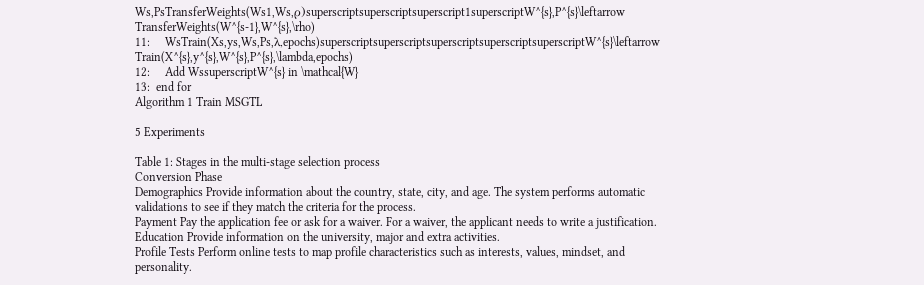Ws,PsTransferWeights(Ws1,Ws,ρ)superscriptsuperscriptsuperscript1superscriptW^{s},P^{s}\leftarrow TransferWeights(W^{s-1},W^{s},\rho)
11:     WsTrain(Xs,ys,Ws,Ps,λ,epochs)superscriptsuperscriptsuperscriptsuperscriptsuperscriptW^{s}\leftarrow Train(X^{s},y^{s},W^{s},P^{s},\lambda,epochs)
12:     Add WssuperscriptW^{s} in \mathcal{W}
13:  end for
Algorithm 1 Train MSGTL

5 Experiments

Table 1: Stages in the multi-stage selection process
Conversion Phase
Demographics Provide information about the country, state, city, and age. The system performs automatic validations to see if they match the criteria for the process.
Payment Pay the application fee or ask for a waiver. For a waiver, the applicant needs to write a justification.
Education Provide information on the university, major and extra activities.
Profile Tests Perform online tests to map profile characteristics such as interests, values, mindset, and personality.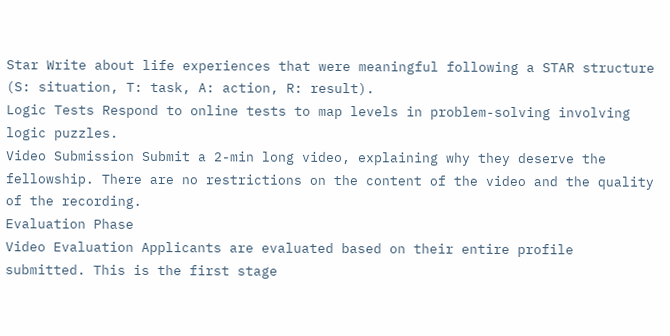Star Write about life experiences that were meaningful following a STAR structure (S: situation, T: task, A: action, R: result).
Logic Tests Respond to online tests to map levels in problem-solving involving logic puzzles.
Video Submission Submit a 2-min long video, explaining why they deserve the fellowship. There are no restrictions on the content of the video and the quality of the recording.
Evaluation Phase
Video Evaluation Applicants are evaluated based on their entire profile submitted. This is the first stage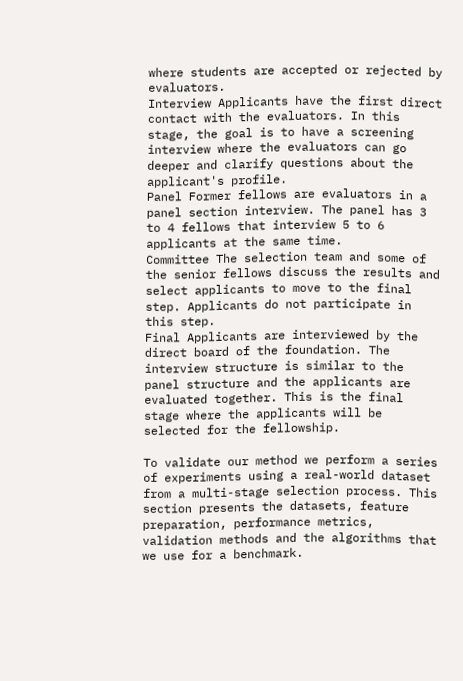where students are accepted or rejected by evaluators.
Interview Applicants have the first direct contact with the evaluators. In this stage, the goal is to have a screening interview where the evaluators can go deeper and clarify questions about the applicant's profile.
Panel Former fellows are evaluators in a panel section interview. The panel has 3 to 4 fellows that interview 5 to 6 applicants at the same time.
Committee The selection team and some of the senior fellows discuss the results and select applicants to move to the final step. Applicants do not participate in this step.
Final Applicants are interviewed by the direct board of the foundation. The interview structure is similar to the panel structure and the applicants are evaluated together. This is the final stage where the applicants will be selected for the fellowship.

To validate our method we perform a series of experiments using a real-world dataset from a multi-stage selection process. This section presents the datasets, feature preparation, performance metrics, validation methods and the algorithms that we use for a benchmark.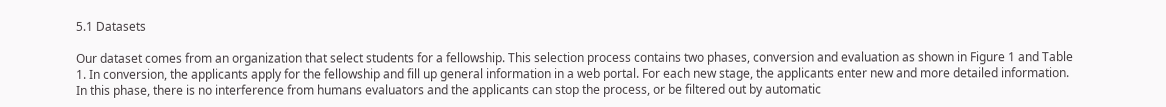5.1 Datasets

Our dataset comes from an organization that select students for a fellowship. This selection process contains two phases, conversion and evaluation as shown in Figure 1 and Table 1. In conversion, the applicants apply for the fellowship and fill up general information in a web portal. For each new stage, the applicants enter new and more detailed information. In this phase, there is no interference from humans evaluators and the applicants can stop the process, or be filtered out by automatic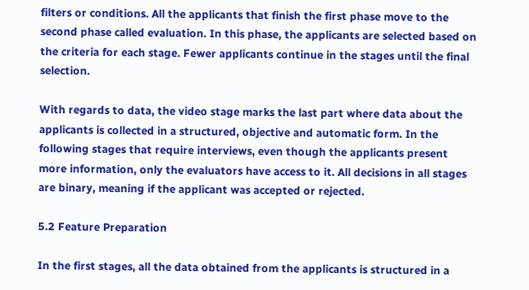filters or conditions. All the applicants that finish the first phase move to the second phase called evaluation. In this phase, the applicants are selected based on the criteria for each stage. Fewer applicants continue in the stages until the final selection.

With regards to data, the video stage marks the last part where data about the applicants is collected in a structured, objective and automatic form. In the following stages that require interviews, even though the applicants present more information, only the evaluators have access to it. All decisions in all stages are binary, meaning if the applicant was accepted or rejected.

5.2 Feature Preparation

In the first stages, all the data obtained from the applicants is structured in a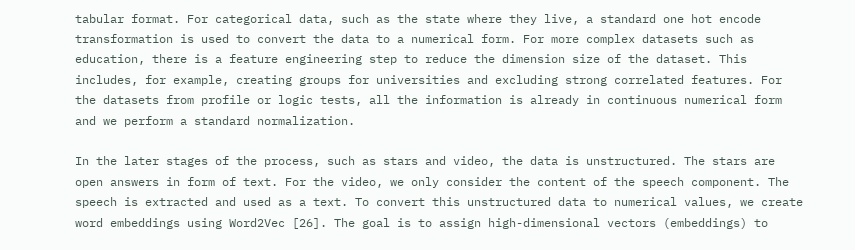tabular format. For categorical data, such as the state where they live, a standard one hot encode transformation is used to convert the data to a numerical form. For more complex datasets such as education, there is a feature engineering step to reduce the dimension size of the dataset. This includes, for example, creating groups for universities and excluding strong correlated features. For the datasets from profile or logic tests, all the information is already in continuous numerical form and we perform a standard normalization.

In the later stages of the process, such as stars and video, the data is unstructured. The stars are open answers in form of text. For the video, we only consider the content of the speech component. The speech is extracted and used as a text. To convert this unstructured data to numerical values, we create word embeddings using Word2Vec [26]. The goal is to assign high-dimensional vectors (embeddings) to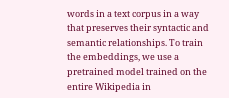words in a text corpus in a way that preserves their syntactic and semantic relationships. To train the embeddings, we use a pretrained model trained on the entire Wikipedia in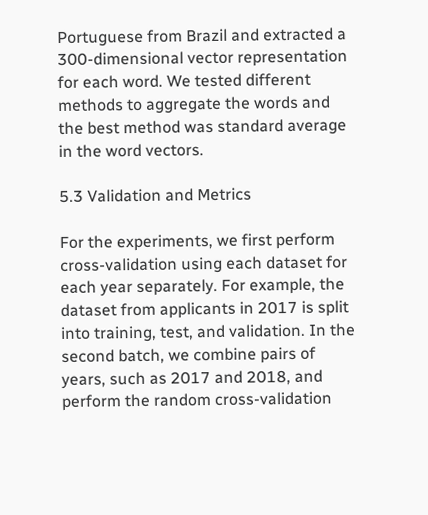Portuguese from Brazil and extracted a 300-dimensional vector representation for each word. We tested different methods to aggregate the words and the best method was standard average in the word vectors.

5.3 Validation and Metrics

For the experiments, we first perform cross-validation using each dataset for each year separately. For example, the dataset from applicants in 2017 is split into training, test, and validation. In the second batch, we combine pairs of years, such as 2017 and 2018, and perform the random cross-validation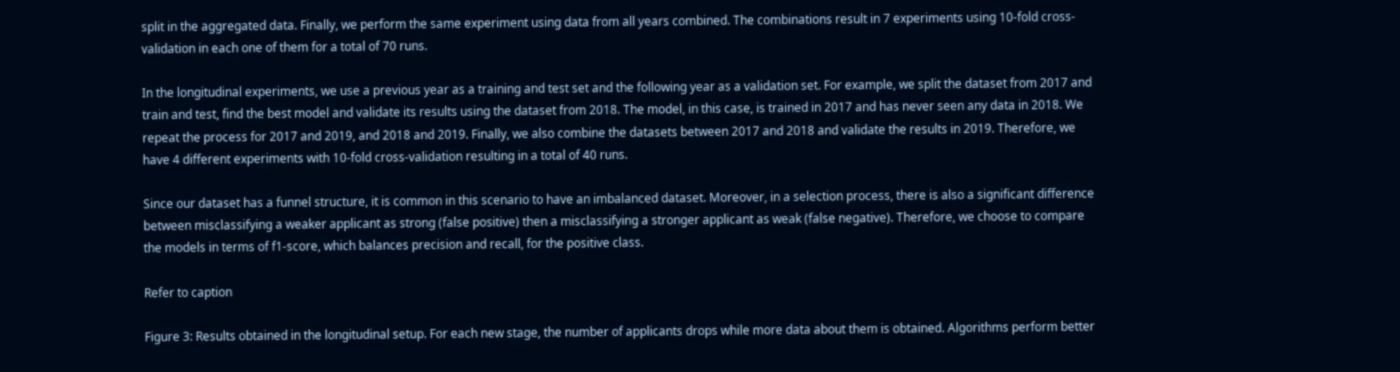split in the aggregated data. Finally, we perform the same experiment using data from all years combined. The combinations result in 7 experiments using 10-fold cross-validation in each one of them for a total of 70 runs.

In the longitudinal experiments, we use a previous year as a training and test set and the following year as a validation set. For example, we split the dataset from 2017 and train and test, find the best model and validate its results using the dataset from 2018. The model, in this case, is trained in 2017 and has never seen any data in 2018. We repeat the process for 2017 and 2019, and 2018 and 2019. Finally, we also combine the datasets between 2017 and 2018 and validate the results in 2019. Therefore, we have 4 different experiments with 10-fold cross-validation resulting in a total of 40 runs.

Since our dataset has a funnel structure, it is common in this scenario to have an imbalanced dataset. Moreover, in a selection process, there is also a significant difference between misclassifying a weaker applicant as strong (false positive) then a misclassifying a stronger applicant as weak (false negative). Therefore, we choose to compare the models in terms of f1-score, which balances precision and recall, for the positive class.

Refer to caption

Figure 3: Results obtained in the longitudinal setup. For each new stage, the number of applicants drops while more data about them is obtained. Algorithms perform better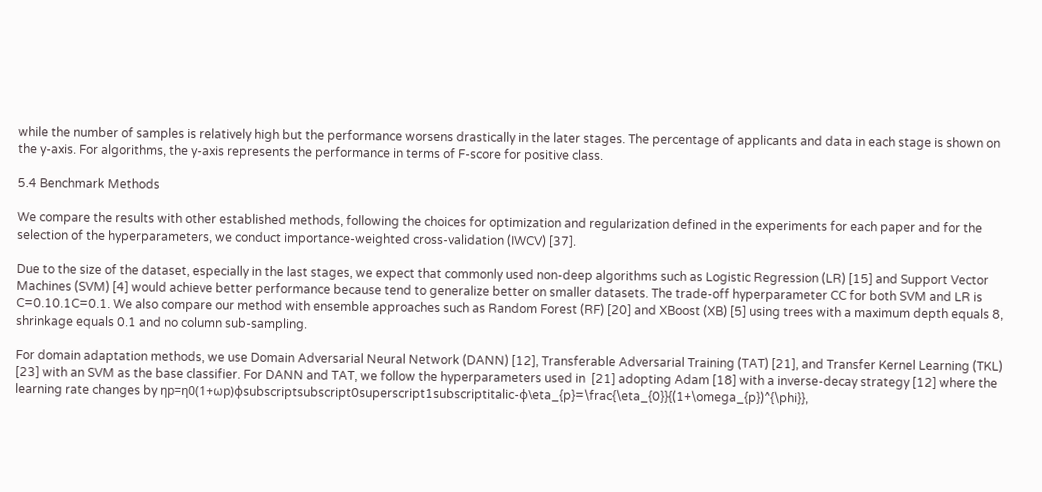while the number of samples is relatively high but the performance worsens drastically in the later stages. The percentage of applicants and data in each stage is shown on the y-axis. For algorithms, the y-axis represents the performance in terms of F-score for positive class.

5.4 Benchmark Methods

We compare the results with other established methods, following the choices for optimization and regularization defined in the experiments for each paper and for the selection of the hyperparameters, we conduct importance-weighted cross-validation (IWCV) [37].

Due to the size of the dataset, especially in the last stages, we expect that commonly used non-deep algorithms such as Logistic Regression (LR) [15] and Support Vector Machines (SVM) [4] would achieve better performance because tend to generalize better on smaller datasets. The trade-off hyperparameter CC for both SVM and LR is C=0.10.1C=0.1. We also compare our method with ensemble approaches such as Random Forest (RF) [20] and XBoost (XB) [5] using trees with a maximum depth equals 8, shrinkage equals 0.1 and no column sub-sampling.

For domain adaptation methods, we use Domain Adversarial Neural Network (DANN) [12], Transferable Adversarial Training (TAT) [21], and Transfer Kernel Learning (TKL) [23] with an SVM as the base classifier. For DANN and TAT, we follow the hyperparameters used in  [21] adopting Adam [18] with a inverse-decay strategy [12] where the learning rate changes by ηp=η0(1+ωp)ϕsubscriptsubscript0superscript1subscriptitalic-ϕ\eta_{p}=\frac{\eta_{0}}{(1+\omega_{p})^{\phi}},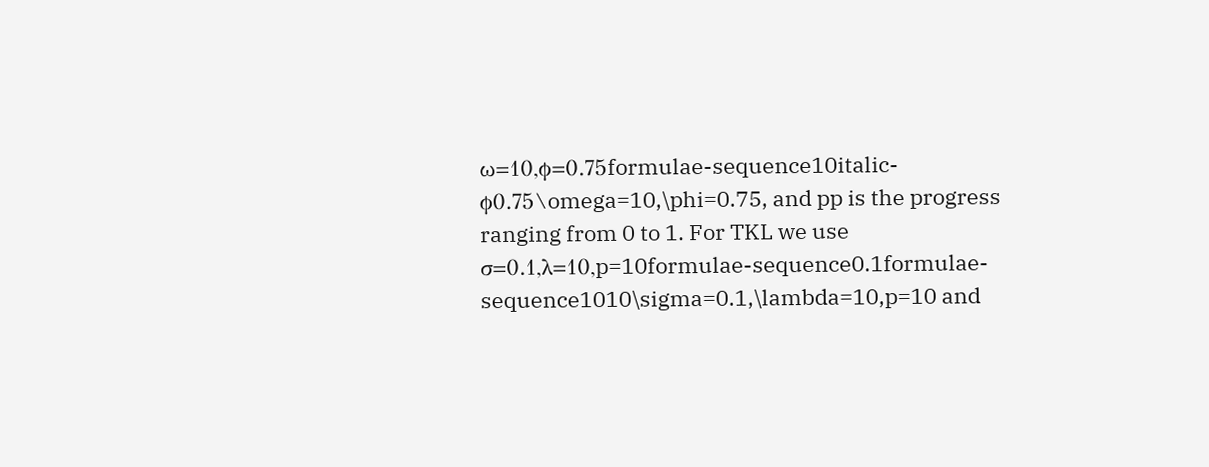ω=10,ϕ=0.75formulae-sequence10italic-ϕ0.75\omega=10,\phi=0.75, and pp is the progress ranging from 0 to 1. For TKL we use σ=0.1,λ=10,p=10formulae-sequence0.1formulae-sequence1010\sigma=0.1,\lambda=10,p=10 and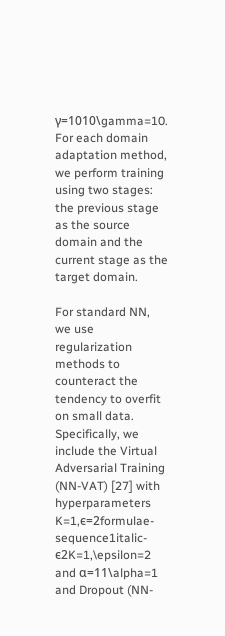γ=1010\gamma=10. For each domain adaptation method, we perform training using two stages: the previous stage as the source domain and the current stage as the target domain.

For standard NN, we use regularization methods to counteract the tendency to overfit on small data. Specifically, we include the Virtual Adversarial Training (NN-VAT) [27] with hyperparameters K=1,ϵ=2formulae-sequence1italic-ϵ2K=1,\epsilon=2 and α=11\alpha=1 and Dropout (NN-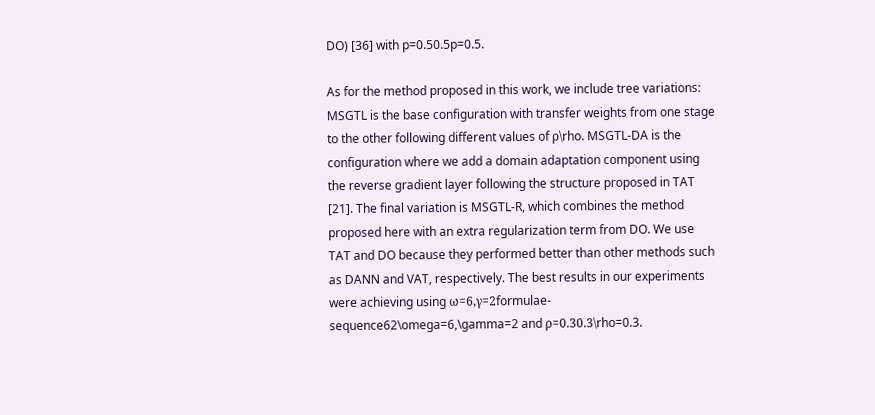DO) [36] with p=0.50.5p=0.5.

As for the method proposed in this work, we include tree variations: MSGTL is the base configuration with transfer weights from one stage to the other following different values of ρ\rho. MSGTL-DA is the configuration where we add a domain adaptation component using the reverse gradient layer following the structure proposed in TAT [21]. The final variation is MSGTL-R, which combines the method proposed here with an extra regularization term from DO. We use TAT and DO because they performed better than other methods such as DANN and VAT, respectively. The best results in our experiments were achieving using ω=6,γ=2formulae-sequence62\omega=6,\gamma=2 and ρ=0.30.3\rho=0.3.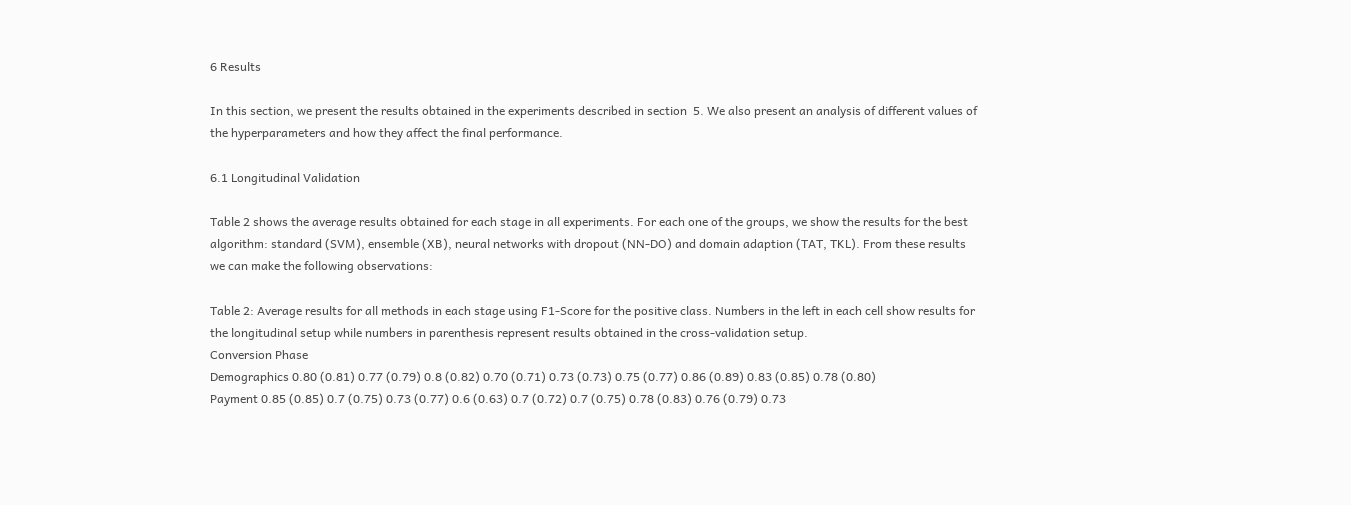6 Results

In this section, we present the results obtained in the experiments described in section  5. We also present an analysis of different values of the hyperparameters and how they affect the final performance.

6.1 Longitudinal Validation

Table 2 shows the average results obtained for each stage in all experiments. For each one of the groups, we show the results for the best algorithm: standard (SVM), ensemble (XB), neural networks with dropout (NN-DO) and domain adaption (TAT, TKL). From these results we can make the following observations:

Table 2: Average results for all methods in each stage using F1-Score for the positive class. Numbers in the left in each cell show results for the longitudinal setup while numbers in parenthesis represent results obtained in the cross-validation setup.
Conversion Phase
Demographics 0.80 (0.81) 0.77 (0.79) 0.8 (0.82) 0.70 (0.71) 0.73 (0.73) 0.75 (0.77) 0.86 (0.89) 0.83 (0.85) 0.78 (0.80)
Payment 0.85 (0.85) 0.7 (0.75) 0.73 (0.77) 0.6 (0.63) 0.7 (0.72) 0.7 (0.75) 0.78 (0.83) 0.76 (0.79) 0.73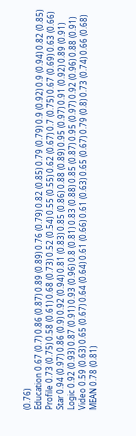(0.76)
Education 0.67 (0.7) 0.86 (0.87) 0.89 (0.89) 0.76 (0.79) 0.82 (0.85) 0.79 (0.79) 0.9 (0.92) 0.9 (0.94) 0.82 (0.85)
Profile 0.73 (0.75) 0.58 (0.61) 0.68 (0.73) 0.52 (0.54) 0.55 (0.55) 0.62 (0.67) 0.7 (0.75) 0.67 (0.69) 0.63 (0.66)
Star 0.94 (0.97) 0.86 (0.9) 0.92 (0.94) 0.81 (0.83) 0.85 (0.86) 0.88 (0.89) 0.95 (0.97) 0.91 (0.92) 0.89 (0.91)
Logic 0.92 (0.93) 0.87 (0.91) 0.93 (0.96) 0.8 (0.81) 0.83 (0.88) 0.85 (0.87) 0.95 (0.97) 0.92 (0.96) 0.88 (0.91)
Video 0.59 (0.63) 0.65 (0.67) 0.64 (0.64) 0.61 (0.66) 0.61 (0.63) 0.65 (0.67) 0.79 (0.8) 0.73 (0.74) 0.66 (0.68)
MEAN 0.78 (0.81)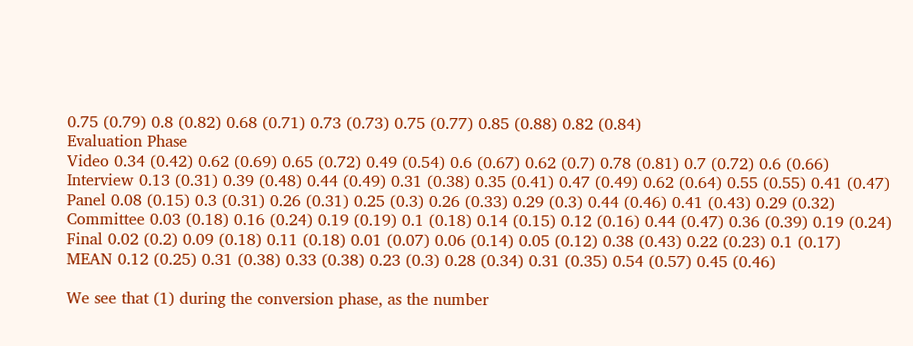0.75 (0.79) 0.8 (0.82) 0.68 (0.71) 0.73 (0.73) 0.75 (0.77) 0.85 (0.88) 0.82 (0.84)
Evaluation Phase
Video 0.34 (0.42) 0.62 (0.69) 0.65 (0.72) 0.49 (0.54) 0.6 (0.67) 0.62 (0.7) 0.78 (0.81) 0.7 (0.72) 0.6 (0.66)
Interview 0.13 (0.31) 0.39 (0.48) 0.44 (0.49) 0.31 (0.38) 0.35 (0.41) 0.47 (0.49) 0.62 (0.64) 0.55 (0.55) 0.41 (0.47)
Panel 0.08 (0.15) 0.3 (0.31) 0.26 (0.31) 0.25 (0.3) 0.26 (0.33) 0.29 (0.3) 0.44 (0.46) 0.41 (0.43) 0.29 (0.32)
Committee 0.03 (0.18) 0.16 (0.24) 0.19 (0.19) 0.1 (0.18) 0.14 (0.15) 0.12 (0.16) 0.44 (0.47) 0.36 (0.39) 0.19 (0.24)
Final 0.02 (0.2) 0.09 (0.18) 0.11 (0.18) 0.01 (0.07) 0.06 (0.14) 0.05 (0.12) 0.38 (0.43) 0.22 (0.23) 0.1 (0.17)
MEAN 0.12 (0.25) 0.31 (0.38) 0.33 (0.38) 0.23 (0.3) 0.28 (0.34) 0.31 (0.35) 0.54 (0.57) 0.45 (0.46)

We see that (1) during the conversion phase, as the number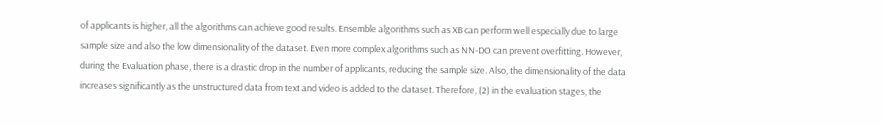of applicants is higher, all the algorithms can achieve good results. Ensemble algorithms such as XB can perform well especially due to large sample size and also the low dimensionality of the dataset. Even more complex algorithms such as NN-DO can prevent overfitting. However, during the Evaluation phase, there is a drastic drop in the number of applicants, reducing the sample size. Also, the dimensionality of the data increases significantly as the unstructured data from text and video is added to the dataset. Therefore, (2) in the evaluation stages, the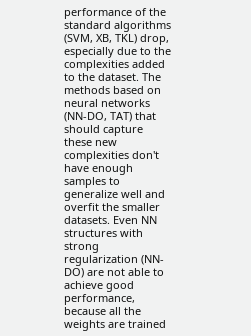performance of the standard algorithms (SVM, XB, TKL) drop, especially due to the complexities added to the dataset. The methods based on neural networks (NN-DO, TAT) that should capture these new complexities don't have enough samples to generalize well and overfit the smaller datasets. Even NN structures with strong regularization (NN-DO) are not able to achieve good performance, because all the weights are trained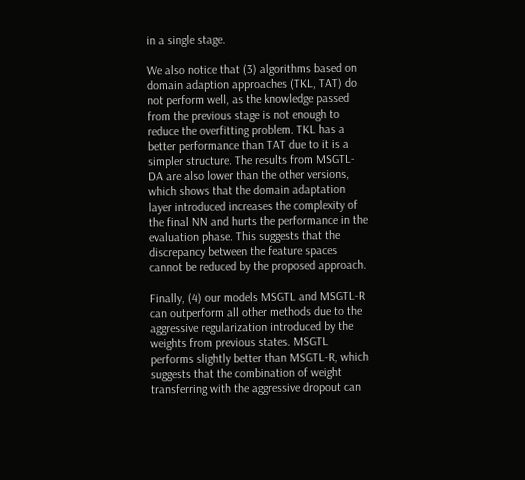in a single stage.

We also notice that (3) algorithms based on domain adaption approaches (TKL, TAT) do not perform well, as the knowledge passed from the previous stage is not enough to reduce the overfitting problem. TKL has a better performance than TAT due to it is a simpler structure. The results from MSGTL-DA are also lower than the other versions, which shows that the domain adaptation layer introduced increases the complexity of the final NN and hurts the performance in the evaluation phase. This suggests that the discrepancy between the feature spaces cannot be reduced by the proposed approach.

Finally, (4) our models MSGTL and MSGTL-R can outperform all other methods due to the aggressive regularization introduced by the weights from previous states. MSGTL performs slightly better than MSGTL-R, which suggests that the combination of weight transferring with the aggressive dropout can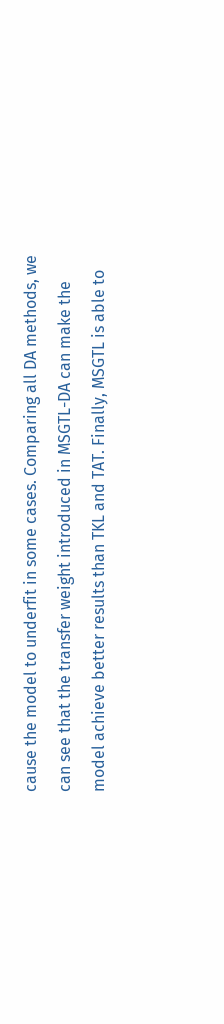cause the model to underfit in some cases. Comparing all DA methods, we can see that the transfer weight introduced in MSGTL-DA can make the model achieve better results than TKL and TAT. Finally, MSGTL is able to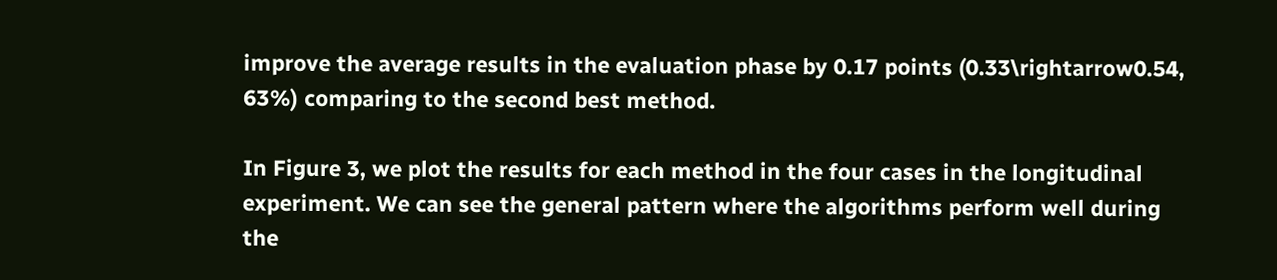improve the average results in the evaluation phase by 0.17 points (0.33\rightarrow0.54, 63%) comparing to the second best method.

In Figure 3, we plot the results for each method in the four cases in the longitudinal experiment. We can see the general pattern where the algorithms perform well during the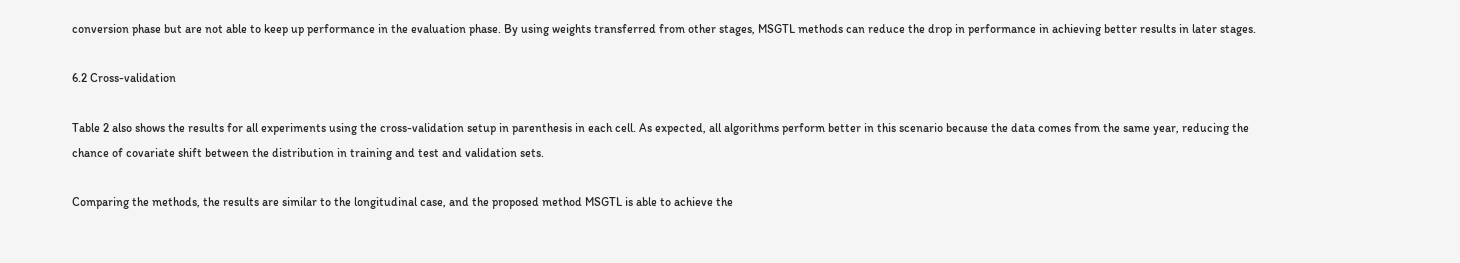conversion phase but are not able to keep up performance in the evaluation phase. By using weights transferred from other stages, MSGTL methods can reduce the drop in performance in achieving better results in later stages.

6.2 Cross-validation

Table 2 also shows the results for all experiments using the cross-validation setup in parenthesis in each cell. As expected, all algorithms perform better in this scenario because the data comes from the same year, reducing the chance of covariate shift between the distribution in training and test and validation sets.

Comparing the methods, the results are similar to the longitudinal case, and the proposed method MSGTL is able to achieve the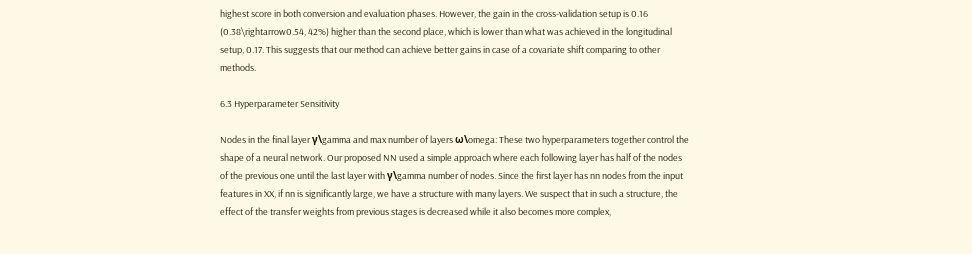highest score in both conversion and evaluation phases. However, the gain in the cross-validation setup is 0.16 (0.38\rightarrow0.54, 42%) higher than the second place, which is lower than what was achieved in the longitudinal setup, 0.17. This suggests that our method can achieve better gains in case of a covariate shift comparing to other methods.

6.3 Hyperparameter Sensitivity

Nodes in the final layer γ\gamma and max number of layers ω\omega: These two hyperparameters together control the shape of a neural network. Our proposed NN used a simple approach where each following layer has half of the nodes of the previous one until the last layer with γ\gamma number of nodes. Since the first layer has nn nodes from the input features in XX, if nn is significantly large, we have a structure with many layers. We suspect that in such a structure, the effect of the transfer weights from previous stages is decreased while it also becomes more complex,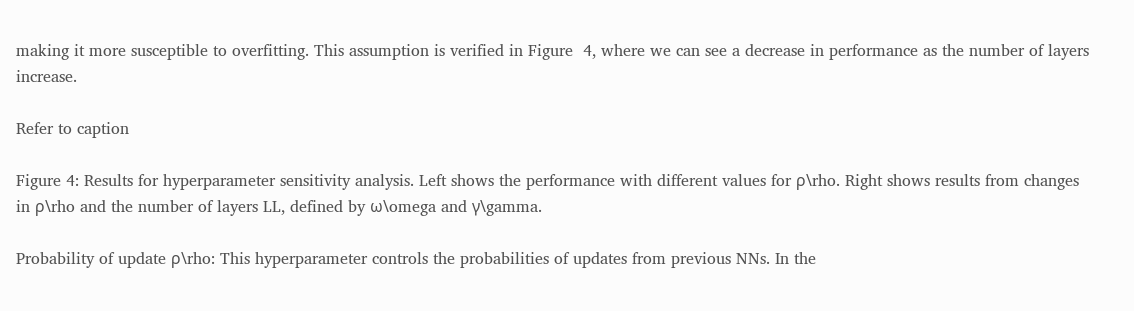making it more susceptible to overfitting. This assumption is verified in Figure  4, where we can see a decrease in performance as the number of layers increase.

Refer to caption

Figure 4: Results for hyperparameter sensitivity analysis. Left shows the performance with different values for ρ\rho. Right shows results from changes in ρ\rho and the number of layers LL, defined by ω\omega and γ\gamma.

Probability of update ρ\rho: This hyperparameter controls the probabilities of updates from previous NNs. In the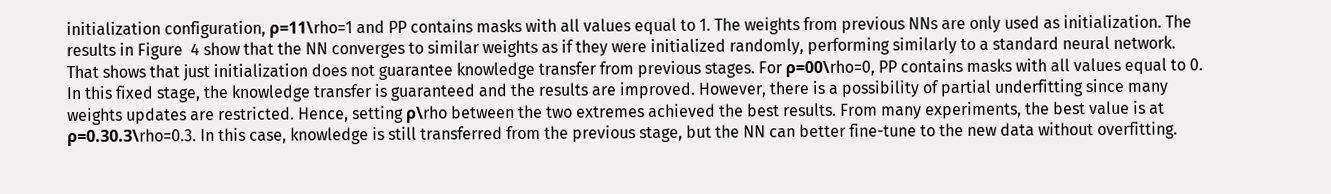initialization configuration, ρ=11\rho=1 and PP contains masks with all values equal to 1. The weights from previous NNs are only used as initialization. The results in Figure  4 show that the NN converges to similar weights as if they were initialized randomly, performing similarly to a standard neural network. That shows that just initialization does not guarantee knowledge transfer from previous stages. For ρ=00\rho=0, PP contains masks with all values equal to 0. In this fixed stage, the knowledge transfer is guaranteed and the results are improved. However, there is a possibility of partial underfitting since many weights updates are restricted. Hence, setting ρ\rho between the two extremes achieved the best results. From many experiments, the best value is at ρ=0.30.3\rho=0.3. In this case, knowledge is still transferred from the previous stage, but the NN can better fine-tune to the new data without overfitting.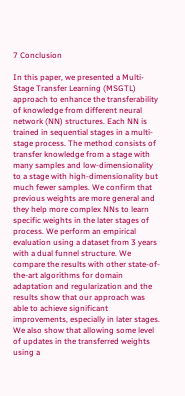7 Conclusion

In this paper, we presented a Multi-Stage Transfer Learning (MSGTL) approach to enhance the transferability of knowledge from different neural network (NN) structures. Each NN is trained in sequential stages in a multi-stage process. The method consists of transfer knowledge from a stage with many samples and low-dimensionality to a stage with high-dimensionality but much fewer samples. We confirm that previous weights are more general and they help more complex NNs to learn specific weights in the later stages of process. We perform an empirical evaluation using a dataset from 3 years with a dual funnel structure. We compare the results with other state-of-the-art algorithms for domain adaptation and regularization and the results show that our approach was able to achieve significant improvements, especially in later stages. We also show that allowing some level of updates in the transferred weights using a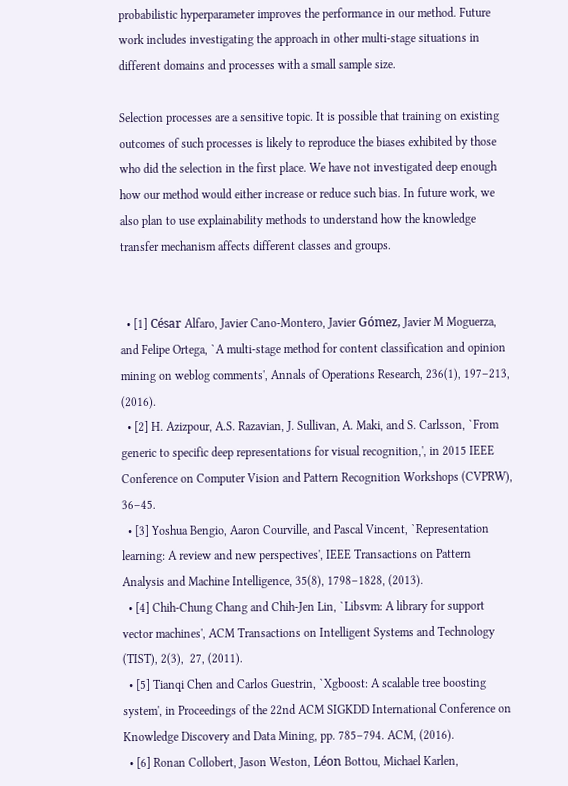probabilistic hyperparameter improves the performance in our method. Future work includes investigating the approach in other multi-stage situations in different domains and processes with a small sample size.

Selection processes are a sensitive topic. It is possible that training on existing outcomes of such processes is likely to reproduce the biases exhibited by those who did the selection in the first place. We have not investigated deep enough how our method would either increase or reduce such bias. In future work, we also plan to use explainability methods to understand how the knowledge transfer mechanism affects different classes and groups.


  • [1] César Alfaro, Javier Cano-Montero, Javier Gómez, Javier M Moguerza, and Felipe Ortega, `A multi-stage method for content classification and opinion mining on weblog comments', Annals of Operations Research, 236(1), 197–213, (2016).
  • [2] H. Azizpour, A.S. Razavian, J. Sullivan, A. Maki, and S. Carlsson, `From generic to specific deep representations for visual recognition,', in 2015 IEEE Conference on Computer Vision and Pattern Recognition Workshops (CVPRW), 36–45.
  • [3] Yoshua Bengio, Aaron Courville, and Pascal Vincent, `Representation learning: A review and new perspectives', IEEE Transactions on Pattern Analysis and Machine Intelligence, 35(8), 1798–1828, (2013).
  • [4] Chih-Chung Chang and Chih-Jen Lin, `Libsvm: A library for support vector machines', ACM Transactions on Intelligent Systems and Technology (TIST), 2(3),  27, (2011).
  • [5] Tianqi Chen and Carlos Guestrin, `Xgboost: A scalable tree boosting system', in Proceedings of the 22nd ACM SIGKDD International Conference on Knowledge Discovery and Data Mining, pp. 785–794. ACM, (2016).
  • [6] Ronan Collobert, Jason Weston, Léon Bottou, Michael Karlen,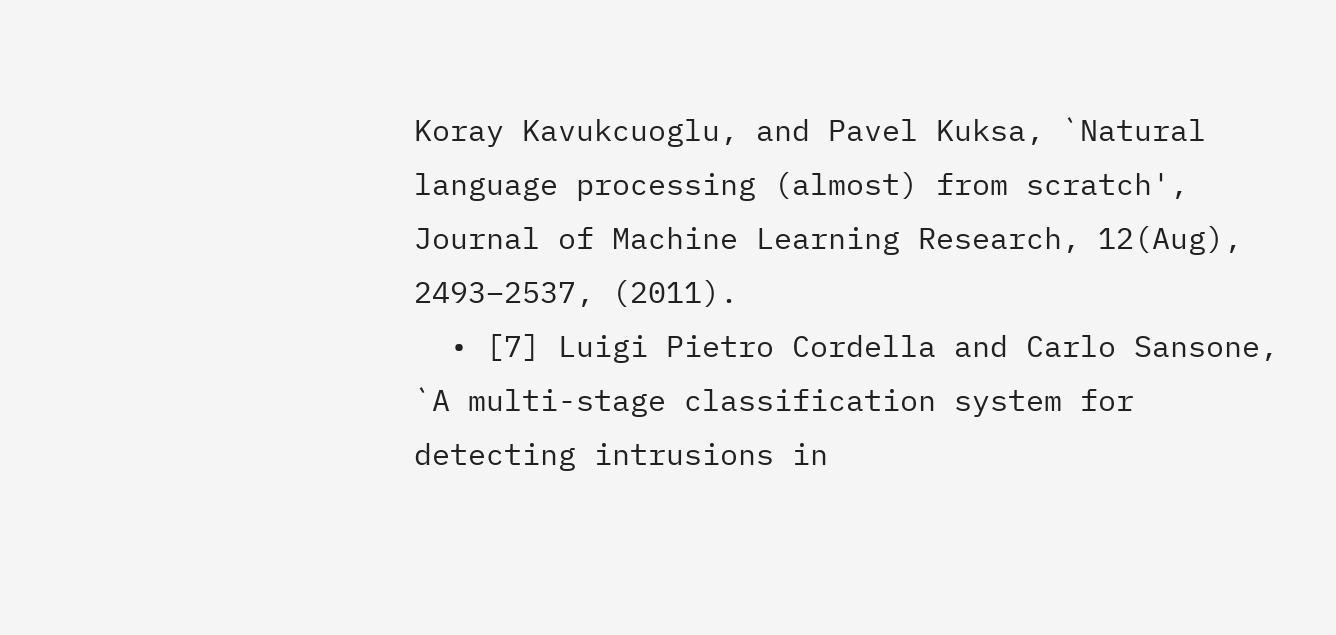Koray Kavukcuoglu, and Pavel Kuksa, `Natural language processing (almost) from scratch', Journal of Machine Learning Research, 12(Aug), 2493–2537, (2011).
  • [7] Luigi Pietro Cordella and Carlo Sansone, `A multi-stage classification system for detecting intrusions in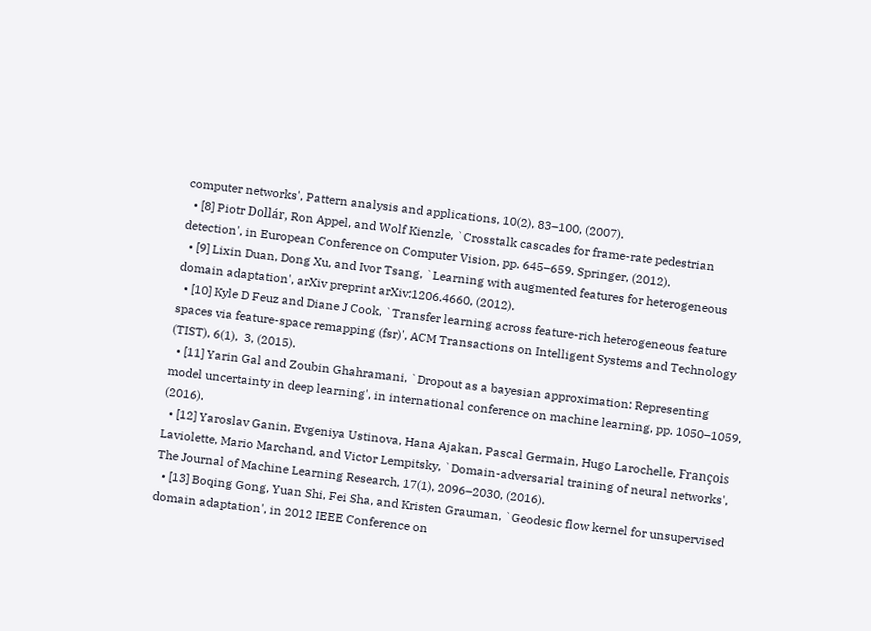computer networks', Pattern analysis and applications, 10(2), 83–100, (2007).
  • [8] Piotr Dollár, Ron Appel, and Wolf Kienzle, `Crosstalk cascades for frame-rate pedestrian detection', in European Conference on Computer Vision, pp. 645–659. Springer, (2012).
  • [9] Lixin Duan, Dong Xu, and Ivor Tsang, `Learning with augmented features for heterogeneous domain adaptation', arXiv preprint arXiv:1206.4660, (2012).
  • [10] Kyle D Feuz and Diane J Cook, `Transfer learning across feature-rich heterogeneous feature spaces via feature-space remapping (fsr)', ACM Transactions on Intelligent Systems and Technology (TIST), 6(1),  3, (2015).
  • [11] Yarin Gal and Zoubin Ghahramani, `Dropout as a bayesian approximation: Representing model uncertainty in deep learning', in international conference on machine learning, pp. 1050–1059, (2016).
  • [12] Yaroslav Ganin, Evgeniya Ustinova, Hana Ajakan, Pascal Germain, Hugo Larochelle, François Laviolette, Mario Marchand, and Victor Lempitsky, `Domain-adversarial training of neural networks', The Journal of Machine Learning Research, 17(1), 2096–2030, (2016).
  • [13] Boqing Gong, Yuan Shi, Fei Sha, and Kristen Grauman, `Geodesic flow kernel for unsupervised domain adaptation', in 2012 IEEE Conference on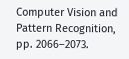Computer Vision and Pattern Recognition, pp. 2066–2073.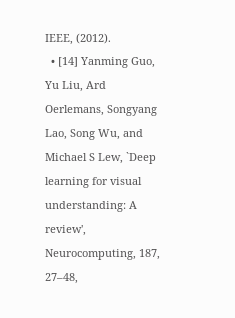IEEE, (2012).
  • [14] Yanming Guo, Yu Liu, Ard Oerlemans, Songyang Lao, Song Wu, and Michael S Lew, `Deep learning for visual understanding: A review', Neurocomputing, 187, 27–48,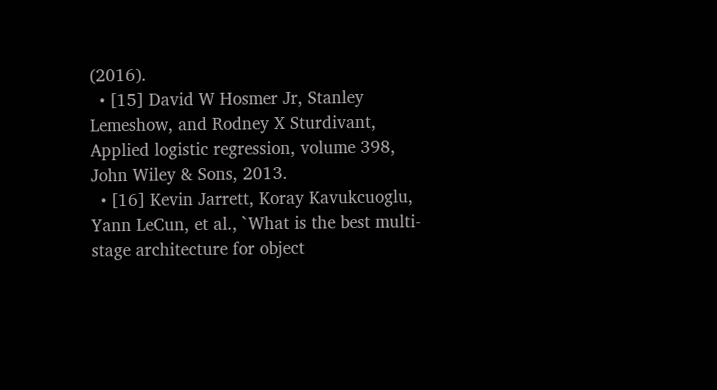(2016).
  • [15] David W Hosmer Jr, Stanley Lemeshow, and Rodney X Sturdivant, Applied logistic regression, volume 398, John Wiley & Sons, 2013.
  • [16] Kevin Jarrett, Koray Kavukcuoglu, Yann LeCun, et al., `What is the best multi-stage architecture for object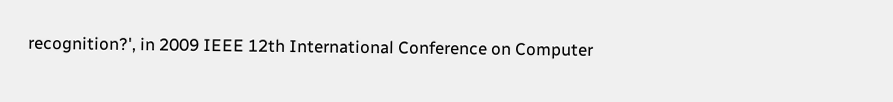recognition?', in 2009 IEEE 12th International Conference on Computer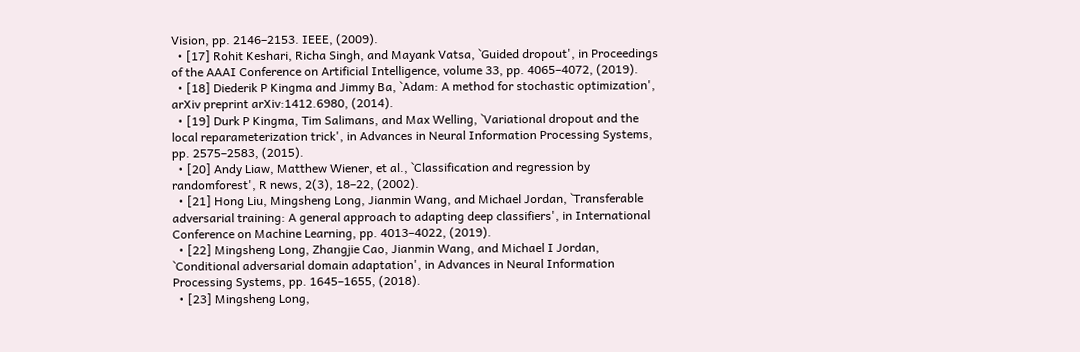Vision, pp. 2146–2153. IEEE, (2009).
  • [17] Rohit Keshari, Richa Singh, and Mayank Vatsa, `Guided dropout', in Proceedings of the AAAI Conference on Artificial Intelligence, volume 33, pp. 4065–4072, (2019).
  • [18] Diederik P Kingma and Jimmy Ba, `Adam: A method for stochastic optimization', arXiv preprint arXiv:1412.6980, (2014).
  • [19] Durk P Kingma, Tim Salimans, and Max Welling, `Variational dropout and the local reparameterization trick', in Advances in Neural Information Processing Systems, pp. 2575–2583, (2015).
  • [20] Andy Liaw, Matthew Wiener, et al., `Classification and regression by randomforest', R news, 2(3), 18–22, (2002).
  • [21] Hong Liu, Mingsheng Long, Jianmin Wang, and Michael Jordan, `Transferable adversarial training: A general approach to adapting deep classifiers', in International Conference on Machine Learning, pp. 4013–4022, (2019).
  • [22] Mingsheng Long, Zhangjie Cao, Jianmin Wang, and Michael I Jordan, `Conditional adversarial domain adaptation', in Advances in Neural Information Processing Systems, pp. 1645–1655, (2018).
  • [23] Mingsheng Long,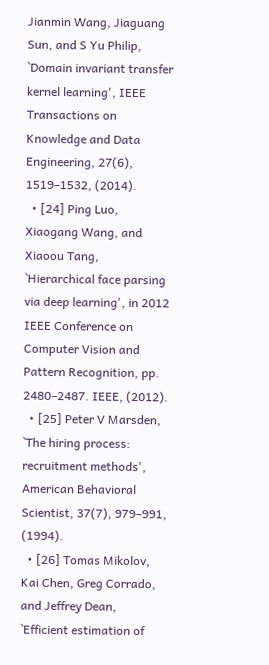Jianmin Wang, Jiaguang Sun, and S Yu Philip, `Domain invariant transfer kernel learning', IEEE Transactions on Knowledge and Data Engineering, 27(6), 1519–1532, (2014).
  • [24] Ping Luo, Xiaogang Wang, and Xiaoou Tang, `Hierarchical face parsing via deep learning', in 2012 IEEE Conference on Computer Vision and Pattern Recognition, pp. 2480–2487. IEEE, (2012).
  • [25] Peter V Marsden, `The hiring process: recruitment methods', American Behavioral Scientist, 37(7), 979–991, (1994).
  • [26] Tomas Mikolov, Kai Chen, Greg Corrado, and Jeffrey Dean, `Efficient estimation of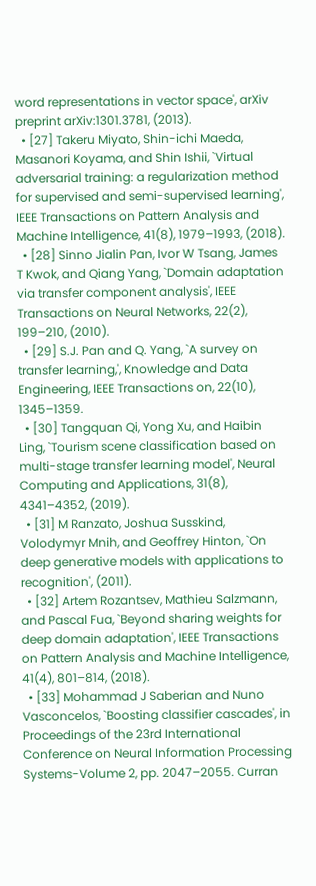word representations in vector space', arXiv preprint arXiv:1301.3781, (2013).
  • [27] Takeru Miyato, Shin-ichi Maeda, Masanori Koyama, and Shin Ishii, `Virtual adversarial training: a regularization method for supervised and semi-supervised learning', IEEE Transactions on Pattern Analysis and Machine Intelligence, 41(8), 1979–1993, (2018).
  • [28] Sinno Jialin Pan, Ivor W Tsang, James T Kwok, and Qiang Yang, `Domain adaptation via transfer component analysis', IEEE Transactions on Neural Networks, 22(2), 199–210, (2010).
  • [29] S.J. Pan and Q. Yang, `A survey on transfer learning,', Knowledge and Data Engineering, IEEE Transactions on, 22(10), 1345–1359.
  • [30] Tangquan Qi, Yong Xu, and Haibin Ling, `Tourism scene classification based on multi-stage transfer learning model', Neural Computing and Applications, 31(8), 4341–4352, (2019).
  • [31] M Ranzato, Joshua Susskind, Volodymyr Mnih, and Geoffrey Hinton, `On deep generative models with applications to recognition', (2011).
  • [32] Artem Rozantsev, Mathieu Salzmann, and Pascal Fua, `Beyond sharing weights for deep domain adaptation', IEEE Transactions on Pattern Analysis and Machine Intelligence, 41(4), 801–814, (2018).
  • [33] Mohammad J Saberian and Nuno Vasconcelos, `Boosting classifier cascades', in Proceedings of the 23rd International Conference on Neural Information Processing Systems-Volume 2, pp. 2047–2055. Curran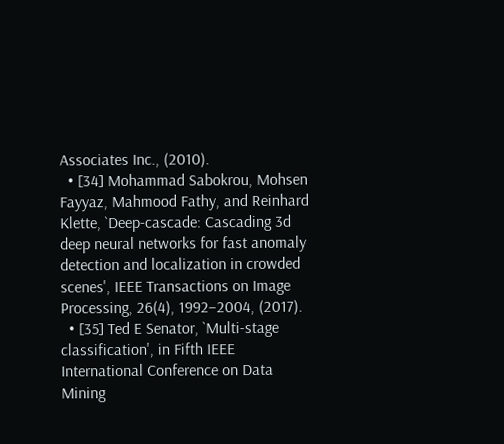Associates Inc., (2010).
  • [34] Mohammad Sabokrou, Mohsen Fayyaz, Mahmood Fathy, and Reinhard Klette, `Deep-cascade: Cascading 3d deep neural networks for fast anomaly detection and localization in crowded scenes', IEEE Transactions on Image Processing, 26(4), 1992–2004, (2017).
  • [35] Ted E Senator, `Multi-stage classification', in Fifth IEEE International Conference on Data Mining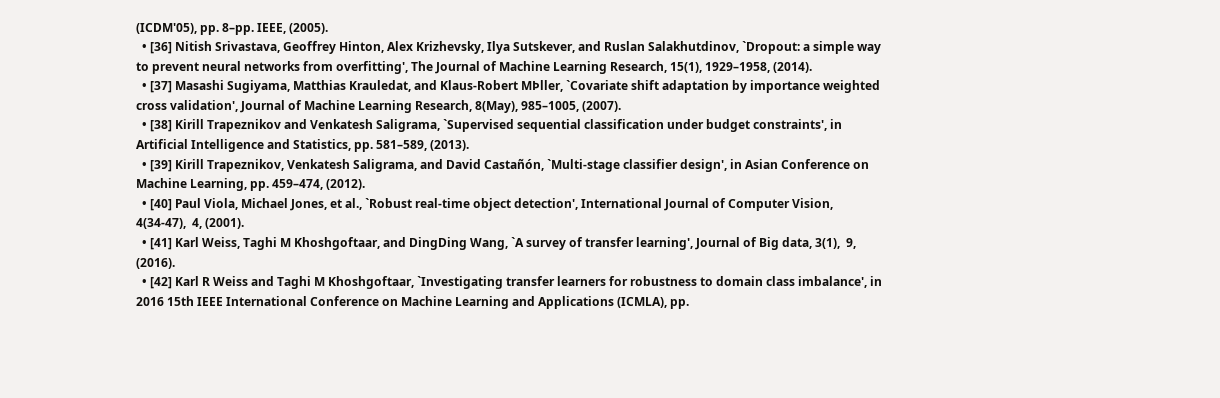(ICDM'05), pp. 8–pp. IEEE, (2005).
  • [36] Nitish Srivastava, Geoffrey Hinton, Alex Krizhevsky, Ilya Sutskever, and Ruslan Salakhutdinov, `Dropout: a simple way to prevent neural networks from overfitting', The Journal of Machine Learning Research, 15(1), 1929–1958, (2014).
  • [37] Masashi Sugiyama, Matthias Krauledat, and Klaus-Robert MÞller, `Covariate shift adaptation by importance weighted cross validation', Journal of Machine Learning Research, 8(May), 985–1005, (2007).
  • [38] Kirill Trapeznikov and Venkatesh Saligrama, `Supervised sequential classification under budget constraints', in Artificial Intelligence and Statistics, pp. 581–589, (2013).
  • [39] Kirill Trapeznikov, Venkatesh Saligrama, and David Castañón, `Multi-stage classifier design', in Asian Conference on Machine Learning, pp. 459–474, (2012).
  • [40] Paul Viola, Michael Jones, et al., `Robust real-time object detection', International Journal of Computer Vision, 4(34-47),  4, (2001).
  • [41] Karl Weiss, Taghi M Khoshgoftaar, and DingDing Wang, `A survey of transfer learning', Journal of Big data, 3(1),  9, (2016).
  • [42] Karl R Weiss and Taghi M Khoshgoftaar, `Investigating transfer learners for robustness to domain class imbalance', in 2016 15th IEEE International Conference on Machine Learning and Applications (ICMLA), pp.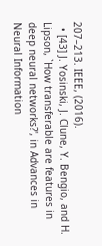207–213. IEEE, (2016).
  • [43] J. Yosinski, J. Clune, Y. Bengio, and H. Lipson, `How transferable are features in deep neural networks?', in Advances in Neural Information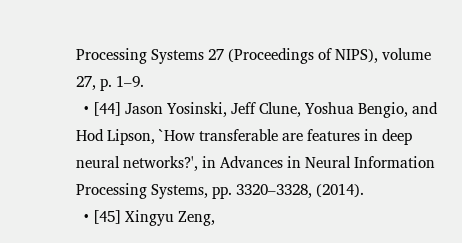Processing Systems 27 (Proceedings of NIPS), volume 27, p. 1–9.
  • [44] Jason Yosinski, Jeff Clune, Yoshua Bengio, and Hod Lipson, `How transferable are features in deep neural networks?', in Advances in Neural Information Processing Systems, pp. 3320–3328, (2014).
  • [45] Xingyu Zeng,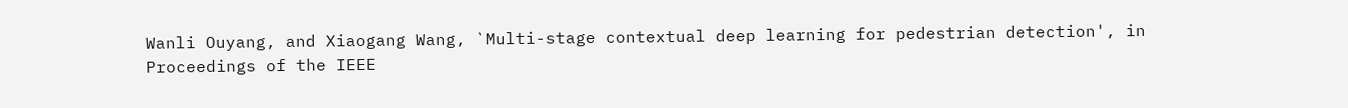Wanli Ouyang, and Xiaogang Wang, `Multi-stage contextual deep learning for pedestrian detection', in Proceedings of the IEEE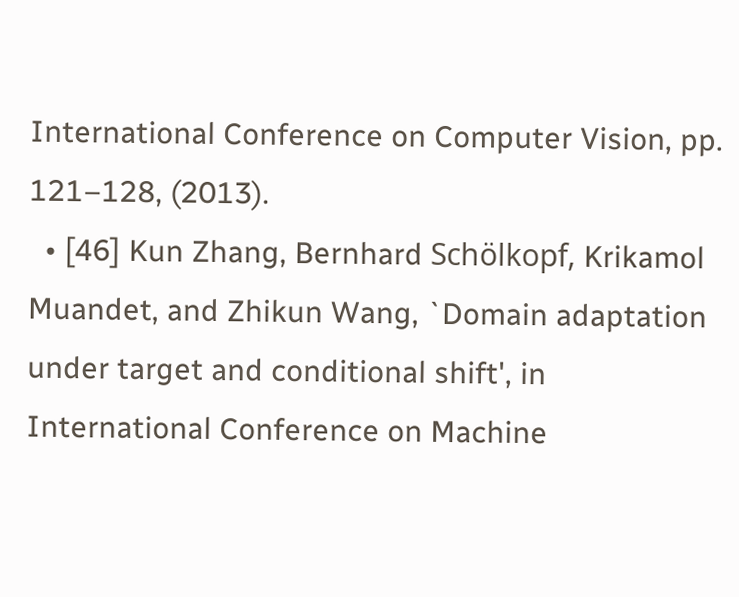International Conference on Computer Vision, pp. 121–128, (2013).
  • [46] Kun Zhang, Bernhard Schölkopf, Krikamol Muandet, and Zhikun Wang, `Domain adaptation under target and conditional shift', in International Conference on Machine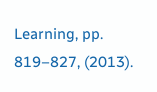Learning, pp. 819–827, (2013).